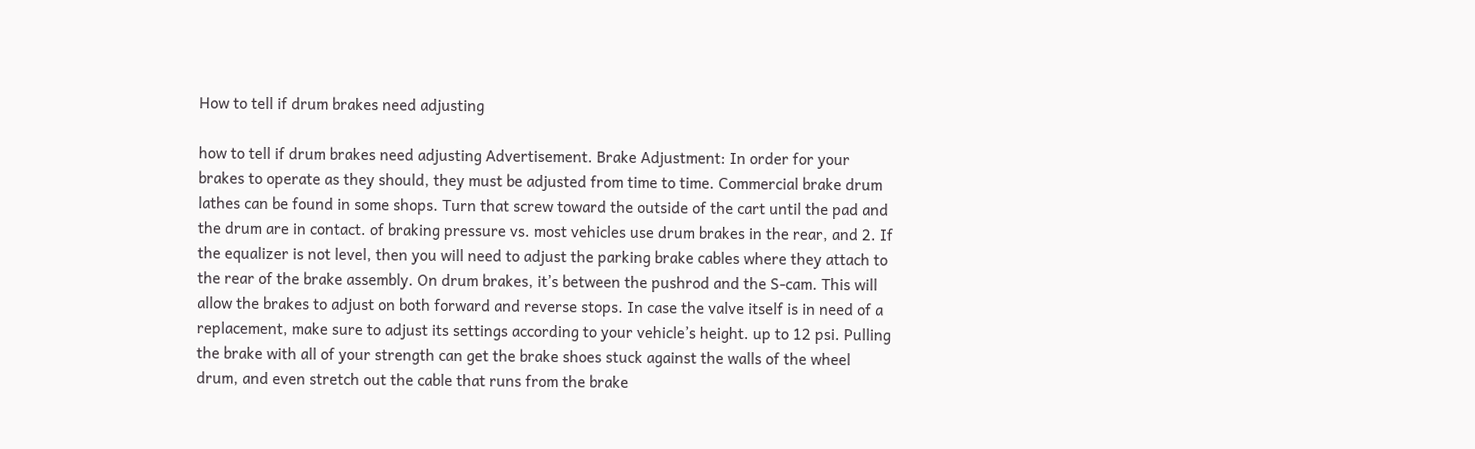How to tell if drum brakes need adjusting

how to tell if drum brakes need adjusting Advertisement. Brake Adjustment: In order for your brakes to operate as they should, they must be adjusted from time to time. Commercial brake drum lathes can be found in some shops. Turn that screw toward the outside of the cart until the pad and the drum are in contact. of braking pressure vs. most vehicles use drum brakes in the rear, and 2. If the equalizer is not level, then you will need to adjust the parking brake cables where they attach to the rear of the brake assembly. On drum brakes, it’s between the pushrod and the S-cam. This will allow the brakes to adjust on both forward and reverse stops. In case the valve itself is in need of a replacement, make sure to adjust its settings according to your vehicle’s height. up to 12 psi. Pulling the brake with all of your strength can get the brake shoes stuck against the walls of the wheel drum, and even stretch out the cable that runs from the brake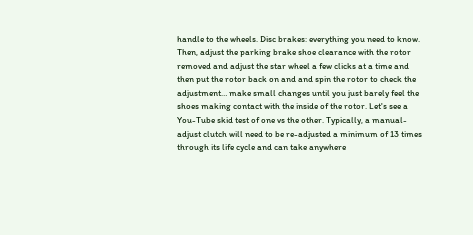handle to the wheels. Disc brakes: everything you need to know. Then, adjust the parking brake shoe clearance with the rotor removed and adjust the star wheel a few clicks at a time and then put the rotor back on and and spin the rotor to check the adjustment… make small changes until you just barely feel the shoes making contact with the inside of the rotor. Let's see a You-Tube skid test of one vs the other. Typically, a manual-adjust clutch will need to be re-adjusted a minimum of 13 times through its life cycle and can take anywhere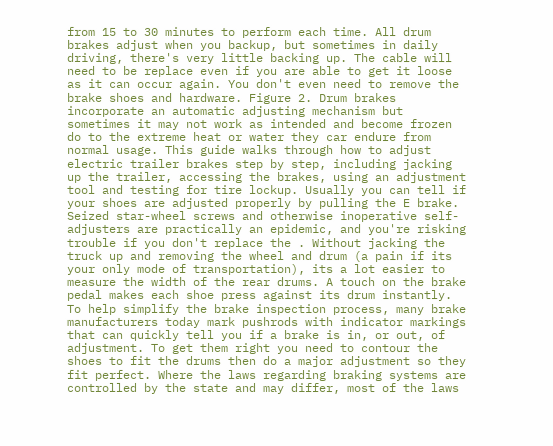from 15 to 30 minutes to perform each time. All drum brakes adjust when you backup, but sometimes in daily driving, there's very little backing up. The cable will need to be replace even if you are able to get it loose as it can occur again. You don't even need to remove the brake shoes and hardware. Figure 2. Drum brakes incorporate an automatic adjusting mechanism but sometimes it may not work as intended and become frozen do to the extreme heat or water they car endure from normal usage. This guide walks through how to adjust electric trailer brakes step by step, including jacking up the trailer, accessing the brakes, using an adjustment tool and testing for tire lockup. Usually you can tell if your shoes are adjusted properly by pulling the E brake. Seized star-wheel screws and otherwise inoperative self-adjusters are practically an epidemic, and you're risking trouble if you don't replace the . Without jacking the truck up and removing the wheel and drum (a pain if its your only mode of transportation), its a lot easier to measure the width of the rear drums. A touch on the brake pedal makes each shoe press against its drum instantly. To help simplify the brake inspection process, many brake manufacturers today mark pushrods with indicator markings that can quickly tell you if a brake is in, or out, of adjustment. To get them right you need to contour the shoes to fit the drums then do a major adjustment so they fit perfect. Where the laws regarding braking systems are controlled by the state and may differ, most of the laws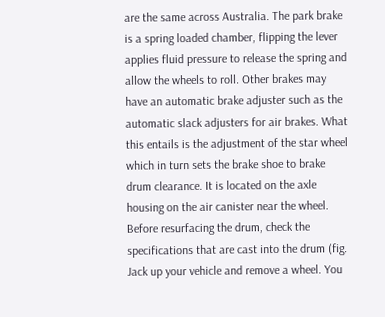are the same across Australia. The park brake is a spring loaded chamber, flipping the lever applies fluid pressure to release the spring and allow the wheels to roll. Other brakes may have an automatic brake adjuster such as the automatic slack adjusters for air brakes. What this entails is the adjustment of the star wheel which in turn sets the brake shoe to brake drum clearance. It is located on the axle housing on the air canister near the wheel. Before resurfacing the drum, check the specifications that are cast into the drum (fig. Jack up your vehicle and remove a wheel. You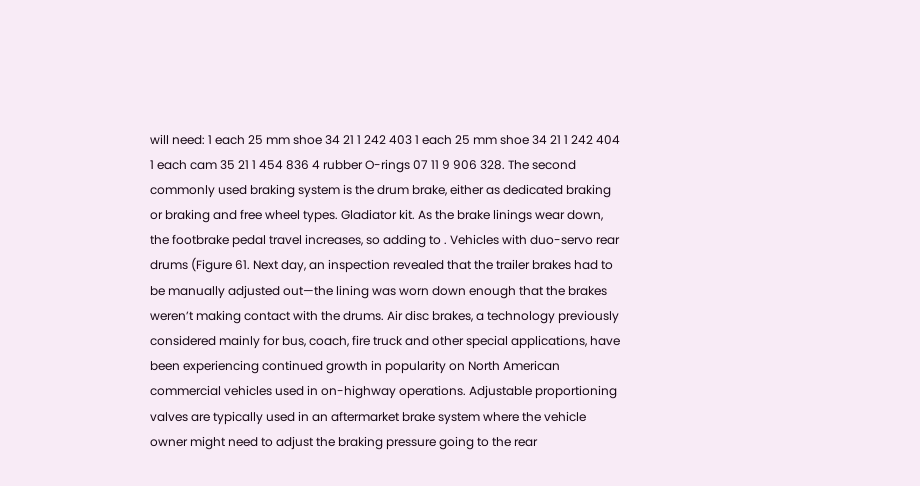will need: 1 each 25 mm shoe 34 21 1 242 403 1 each 25 mm shoe 34 21 1 242 404 1 each cam 35 21 1 454 836 4 rubber O-rings 07 11 9 906 328. The second commonly used braking system is the drum brake, either as dedicated braking or braking and free wheel types. Gladiator kit. As the brake linings wear down, the footbrake pedal travel increases, so adding to . Vehicles with duo-servo rear drums (Figure 61. Next day, an inspection revealed that the trailer brakes had to be manually adjusted out—the lining was worn down enough that the brakes weren’t making contact with the drums. Air disc brakes, a technology previously considered mainly for bus, coach, fire truck and other special applications, have been experiencing continued growth in popularity on North American commercial vehicles used in on-highway operations. Adjustable proportioning valves are typically used in an aftermarket brake system where the vehicle owner might need to adjust the braking pressure going to the rear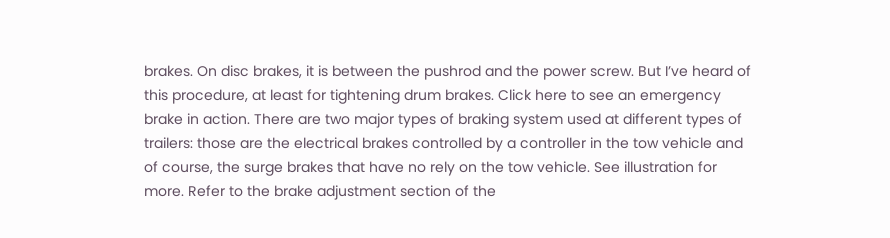brakes. On disc brakes, it is between the pushrod and the power screw. But I’ve heard of this procedure, at least for tightening drum brakes. Click here to see an emergency brake in action. There are two major types of braking system used at different types of trailers: those are the electrical brakes controlled by a controller in the tow vehicle and of course, the surge brakes that have no rely on the tow vehicle. See illustration for more. Refer to the brake adjustment section of the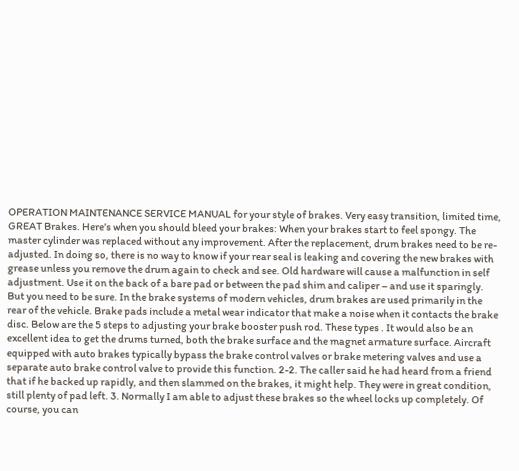OPERATION MAINTENANCE SERVICE MANUAL for your style of brakes. Very easy transition, limited time, GREAT Brakes. Here’s when you should bleed your brakes: When your brakes start to feel spongy. The master cylinder was replaced without any improvement. After the replacement, drum brakes need to be re-adjusted. In doing so, there is no way to know if your rear seal is leaking and covering the new brakes with grease unless you remove the drum again to check and see. Old hardware will cause a malfunction in self adjustment. Use it on the back of a bare pad or between the pad shim and caliper – and use it sparingly. But you need to be sure. In the brake systems of modern vehicles, drum brakes are used primarily in the rear of the vehicle. Brake pads include a metal wear indicator that make a noise when it contacts the brake disc. Below are the 5 steps to adjusting your brake booster push rod. These types . It would also be an excellent idea to get the drums turned, both the brake surface and the magnet armature surface. Aircraft equipped with auto brakes typically bypass the brake control valves or brake metering valves and use a separate auto brake control valve to provide this function. 2-2. The caller said he had heard from a friend that if he backed up rapidly, and then slammed on the brakes, it might help. They were in great condition, still plenty of pad left. 3. Normally I am able to adjust these brakes so the wheel locks up completely. Of course, you can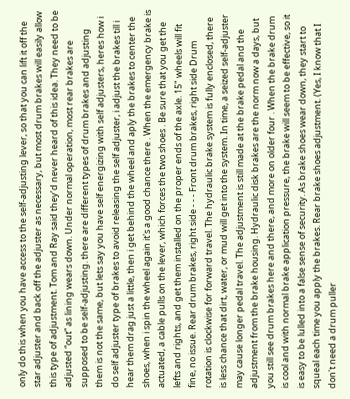only do this when you have access to the self-adjusting lever, so that you can lift it off the star adjuster and back off the adjuster as necessary, but most drum brakes will easily allow this type of adjustment. Tom and Ray said they’d never heard of this idea. They need to be adjusted “out” as lining wears down. Under normal operation, most rear brakes are supposed to be self-adjusting. there are different types of drum brakes and adjusting them is not the same, but lets say you have self energizing with self adjusters, heres how i do self adjuster type of brakes to avoid releasing the self adjuster, i adjust the brakes till i hear them drag just a little, then i get behind the wheel and aply the brakes to center the shoes, when i spin the wheel again it's a good chance there . When the emergency brake is actuated, a cable pulls on the lever, which forces the two shoes . Be sure that you get the lefts and rights, and get them installed on the proper ends of the axle. 15" wheels will fit fine, no issue. Rear drum brakes, right side - - - Front drum brakes, right side Drum rotation is clockwise for forward travel. The hydraulic brake system is fully enclosed, there is less chance that dirt, water, or mud will get into the system. In time, a seized self-adjuster may cause longer pedal travel. The adjustment is still made at the brake pedal and the adjustment from the brake housing. Hydraulic disk brakes are the norm now a days, but you still see drum brakes here and there, and more on older four . When the brake drum is cool and with normal brake application pressure, the brake will seem to be effective, so it is easy to be lulled into a false sense of security. As brake shoes wear down, they start to squeal each time you apply the brakes. Rear brake shoes adjustment. (Yes, I know that I don't need a drum puller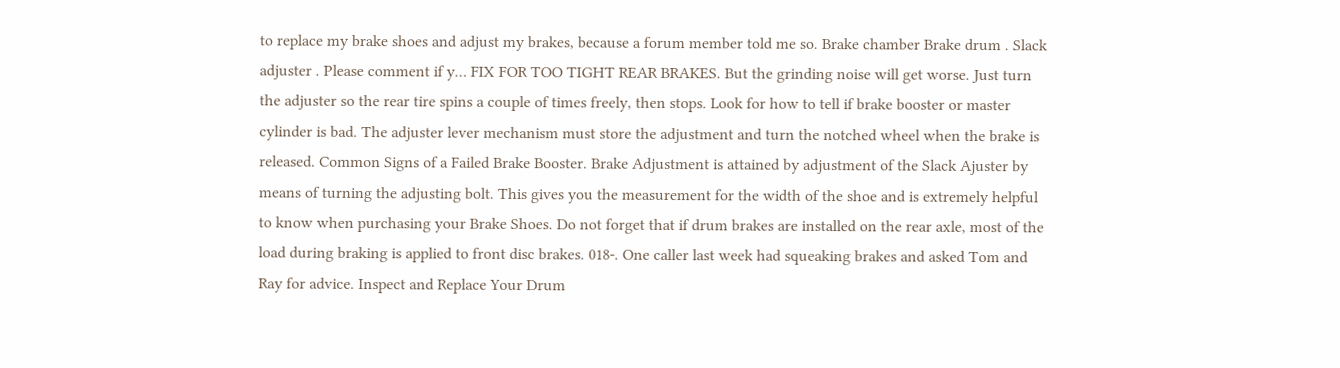to replace my brake shoes and adjust my brakes, because a forum member told me so. Brake chamber Brake drum . Slack adjuster . Please comment if y… FIX FOR TOO TIGHT REAR BRAKES. But the grinding noise will get worse. Just turn the adjuster so the rear tire spins a couple of times freely, then stops. Look for how to tell if brake booster or master cylinder is bad. The adjuster lever mechanism must store the adjustment and turn the notched wheel when the brake is released. Common Signs of a Failed Brake Booster. Brake Adjustment is attained by adjustment of the Slack Ajuster by means of turning the adjusting bolt. This gives you the measurement for the width of the shoe and is extremely helpful to know when purchasing your Brake Shoes. Do not forget that if drum brakes are installed on the rear axle, most of the load during braking is applied to front disc brakes. 018-. One caller last week had squeaking brakes and asked Tom and Ray for advice. Inspect and Replace Your Drum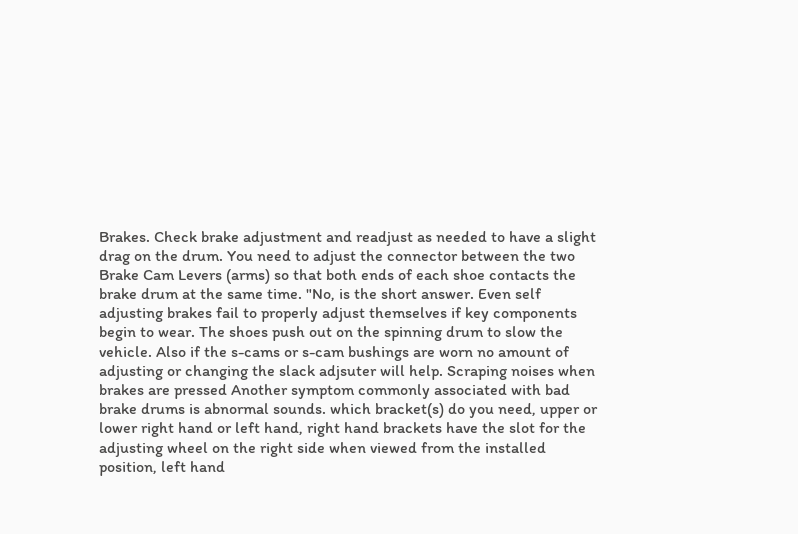Brakes. Check brake adjustment and readjust as needed to have a slight drag on the drum. You need to adjust the connector between the two Brake Cam Levers (arms) so that both ends of each shoe contacts the brake drum at the same time. "No, is the short answer. Even self adjusting brakes fail to properly adjust themselves if key components begin to wear. The shoes push out on the spinning drum to slow the vehicle. Also if the s-cams or s-cam bushings are worn no amount of adjusting or changing the slack adjsuter will help. Scraping noises when brakes are pressed Another symptom commonly associated with bad brake drums is abnormal sounds. which bracket(s) do you need, upper or lower right hand or left hand, right hand brackets have the slot for the adjusting wheel on the right side when viewed from the installed position, left hand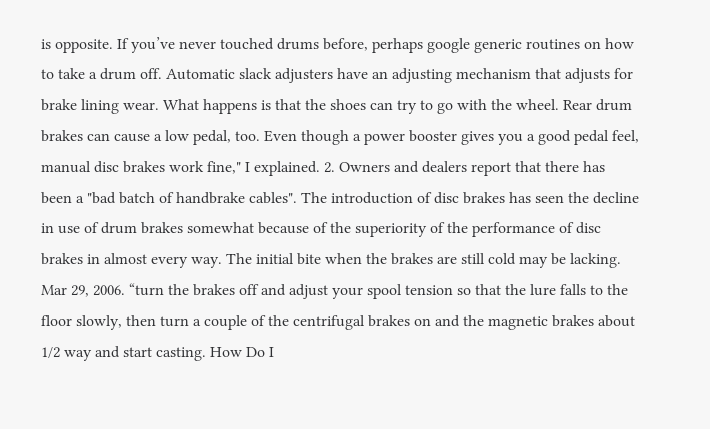is opposite. If you’ve never touched drums before, perhaps google generic routines on how to take a drum off. Automatic slack adjusters have an adjusting mechanism that adjusts for brake lining wear. What happens is that the shoes can try to go with the wheel. Rear drum brakes can cause a low pedal, too. Even though a power booster gives you a good pedal feel, manual disc brakes work fine," I explained. 2. Owners and dealers report that there has been a "bad batch of handbrake cables". The introduction of disc brakes has seen the decline in use of drum brakes somewhat because of the superiority of the performance of disc brakes in almost every way. The initial bite when the brakes are still cold may be lacking. Mar 29, 2006. “turn the brakes off and adjust your spool tension so that the lure falls to the floor slowly, then turn a couple of the centrifugal brakes on and the magnetic brakes about 1/2 way and start casting. How Do I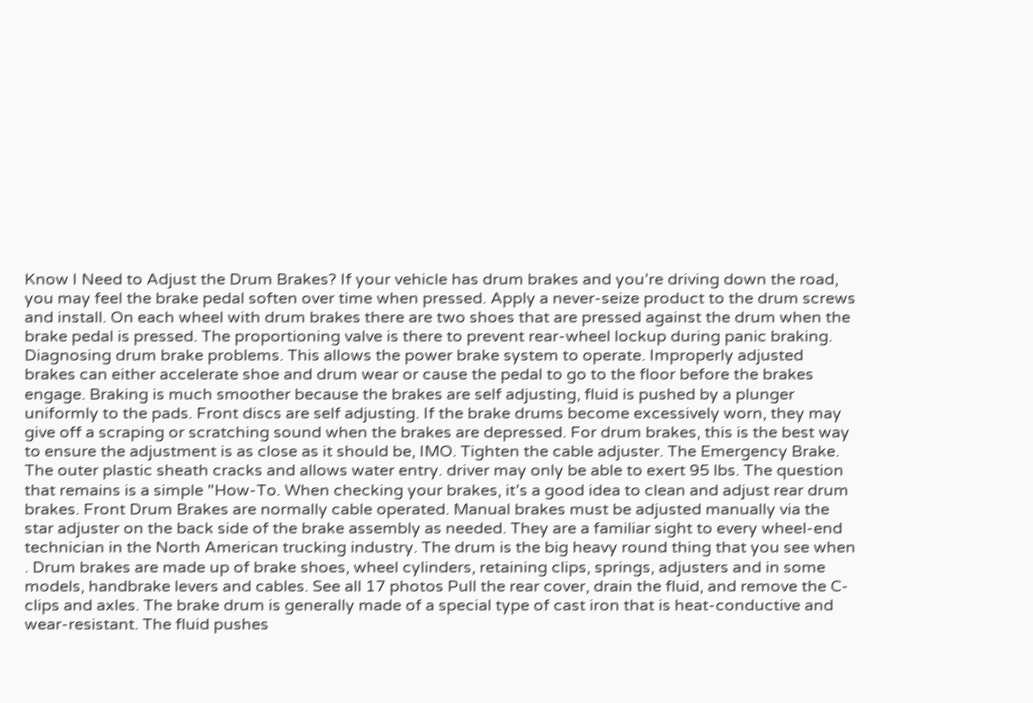Know I Need to Adjust the Drum Brakes? If your vehicle has drum brakes and you’re driving down the road, you may feel the brake pedal soften over time when pressed. Apply a never-seize product to the drum screws and install. On each wheel with drum brakes there are two shoes that are pressed against the drum when the brake pedal is pressed. The proportioning valve is there to prevent rear-wheel lockup during panic braking. Diagnosing drum brake problems. This allows the power brake system to operate. Improperly adjusted brakes can either accelerate shoe and drum wear or cause the pedal to go to the floor before the brakes engage. Braking is much smoother because the brakes are self adjusting, fluid is pushed by a plunger uniformly to the pads. Front discs are self adjusting. If the brake drums become excessively worn, they may give off a scraping or scratching sound when the brakes are depressed. For drum brakes, this is the best way to ensure the adjustment is as close as it should be, IMO. Tighten the cable adjuster. The Emergency Brake. The outer plastic sheath cracks and allows water entry. driver may only be able to exert 95 lbs. The question that remains is a simple "How-To. When checking your brakes, it’s a good idea to clean and adjust rear drum brakes. Front Drum Brakes are normally cable operated. Manual brakes must be adjusted manually via the star adjuster on the back side of the brake assembly as needed. They are a familiar sight to every wheel-end technician in the North American trucking industry. The drum is the big heavy round thing that you see when . Drum brakes are made up of brake shoes, wheel cylinders, retaining clips, springs, adjusters and in some models, handbrake levers and cables. See all 17 photos Pull the rear cover, drain the fluid, and remove the C-clips and axles. The brake drum is generally made of a special type of cast iron that is heat-conductive and wear-resistant. The fluid pushes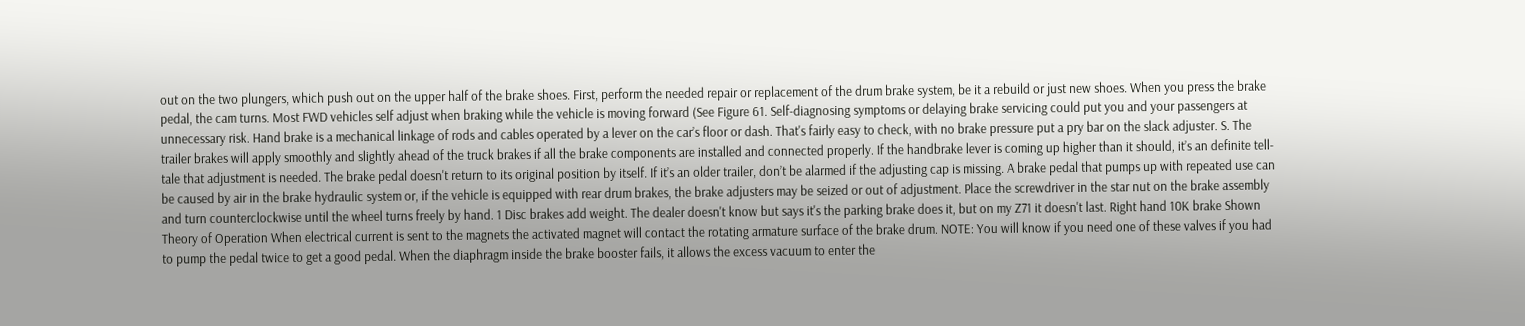out on the two plungers, which push out on the upper half of the brake shoes. First, perform the needed repair or replacement of the drum brake system, be it a rebuild or just new shoes. When you press the brake pedal, the cam turns. Most FWD vehicles self adjust when braking while the vehicle is moving forward (See Figure 61. Self-diagnosing symptoms or delaying brake servicing could put you and your passengers at unnecessary risk. Hand brake is a mechanical linkage of rods and cables operated by a lever on the car’s floor or dash. That's fairly easy to check, with no brake pressure put a pry bar on the slack adjuster. S. The trailer brakes will apply smoothly and slightly ahead of the truck brakes if all the brake components are installed and connected properly. If the handbrake lever is coming up higher than it should, it’s an definite tell-tale that adjustment is needed. The brake pedal doesn't return to its original position by itself. If it’s an older trailer, don’t be alarmed if the adjusting cap is missing. A brake pedal that pumps up with repeated use can be caused by air in the brake hydraulic system or, if the vehicle is equipped with rear drum brakes, the brake adjusters may be seized or out of adjustment. Place the screwdriver in the star nut on the brake assembly and turn counterclockwise until the wheel turns freely by hand. 1 Disc brakes add weight. The dealer doesn't know but says it's the parking brake does it, but on my Z71 it doesn't last. Right hand 10K brake Shown Theory of Operation When electrical current is sent to the magnets the activated magnet will contact the rotating armature surface of the brake drum. NOTE: You will know if you need one of these valves if you had to pump the pedal twice to get a good pedal. When the diaphragm inside the brake booster fails, it allows the excess vacuum to enter the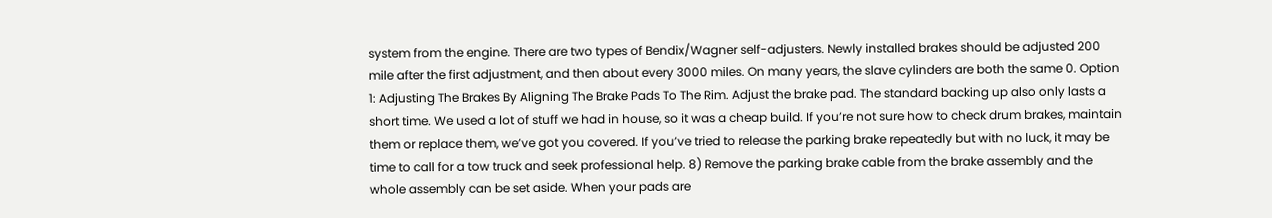system from the engine. There are two types of Bendix/Wagner self-adjusters. Newly installed brakes should be adjusted 200 mile after the first adjustment, and then about every 3000 miles. On many years, the slave cylinders are both the same 0. Option 1: Adjusting The Brakes By Aligning The Brake Pads To The Rim. Adjust the brake pad. The standard backing up also only lasts a short time. We used a lot of stuff we had in house, so it was a cheap build. If you’re not sure how to check drum brakes, maintain them or replace them, we’ve got you covered. If you’ve tried to release the parking brake repeatedly but with no luck, it may be time to call for a tow truck and seek professional help. 8) Remove the parking brake cable from the brake assembly and the whole assembly can be set aside. When your pads are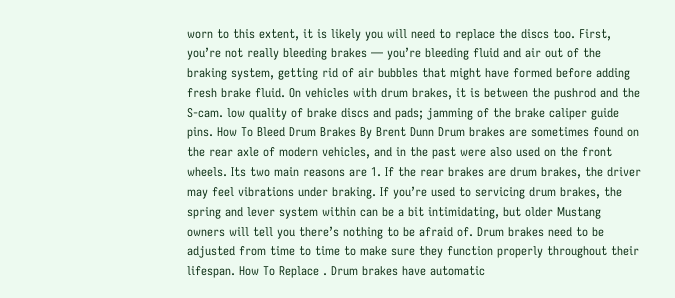worn to this extent, it is likely you will need to replace the discs too. First, you’re not really bleeding brakes — you’re bleeding fluid and air out of the braking system, getting rid of air bubbles that might have formed before adding fresh brake fluid. On vehicles with drum brakes, it is between the pushrod and the S-cam. low quality of brake discs and pads; jamming of the brake caliper guide pins. How To Bleed Drum Brakes By Brent Dunn Drum brakes are sometimes found on the rear axle of modern vehicles, and in the past were also used on the front wheels. Its two main reasons are 1. If the rear brakes are drum brakes, the driver may feel vibrations under braking. If you’re used to servicing drum brakes, the spring and lever system within can be a bit intimidating, but older Mustang owners will tell you there’s nothing to be afraid of. Drum brakes need to be adjusted from time to time to make sure they function properly throughout their lifespan. How To Replace . Drum brakes have automatic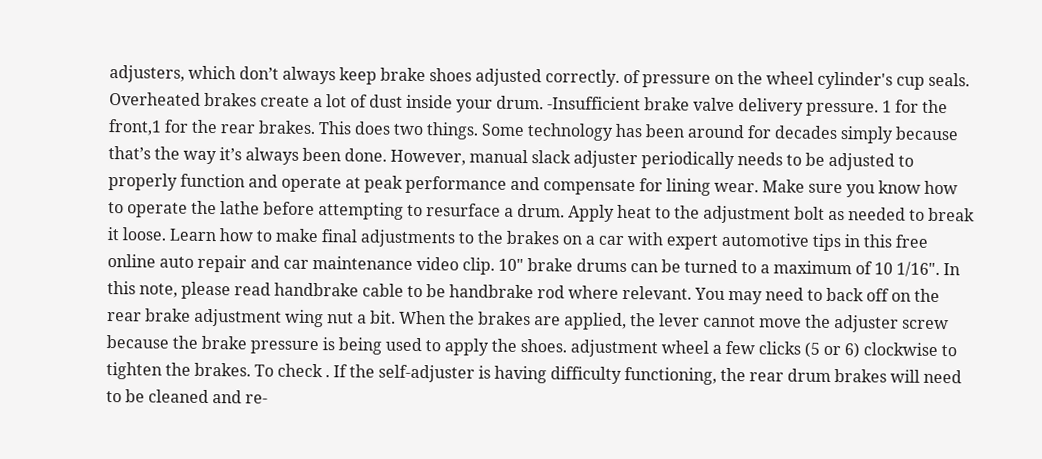adjusters, which don’t always keep brake shoes adjusted correctly. of pressure on the wheel cylinder's cup seals. Overheated brakes create a lot of dust inside your drum. -Insufficient brake valve delivery pressure. 1 for the front,1 for the rear brakes. This does two things. Some technology has been around for decades simply because that’s the way it’s always been done. However, manual slack adjuster periodically needs to be adjusted to properly function and operate at peak performance and compensate for lining wear. Make sure you know how to operate the lathe before attempting to resurface a drum. Apply heat to the adjustment bolt as needed to break it loose. Learn how to make final adjustments to the brakes on a car with expert automotive tips in this free online auto repair and car maintenance video clip. 10" brake drums can be turned to a maximum of 10 1/16". In this note, please read handbrake cable to be handbrake rod where relevant. You may need to back off on the rear brake adjustment wing nut a bit. When the brakes are applied, the lever cannot move the adjuster screw because the brake pressure is being used to apply the shoes. adjustment wheel a few clicks (5 or 6) clockwise to tighten the brakes. To check . If the self-adjuster is having difficulty functioning, the rear drum brakes will need to be cleaned and re-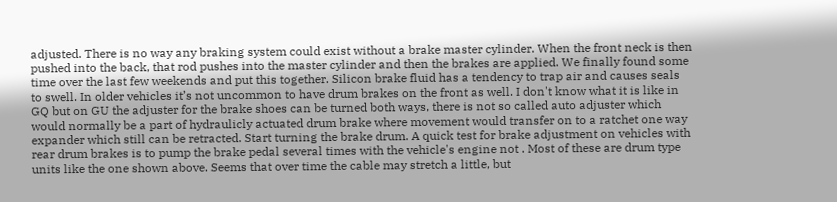adjusted. There is no way any braking system could exist without a brake master cylinder. When the front neck is then pushed into the back, that rod pushes into the master cylinder and then the brakes are applied. We finally found some time over the last few weekends and put this together. Silicon brake fluid has a tendency to trap air and causes seals to swell. In older vehicles it’s not uncommon to have drum brakes on the front as well. I don't know what it is like in GQ but on GU the adjuster for the brake shoes can be turned both ways, there is not so called auto adjuster which would normally be a part of hydraulicly actuated drum brake where movement would transfer on to a ratchet one way expander which still can be retracted. Start turning the brake drum. A quick test for brake adjustment on vehicles with rear drum brakes is to pump the brake pedal several times with the vehicle's engine not . Most of these are drum type units like the one shown above. Seems that over time the cable may stretch a little, but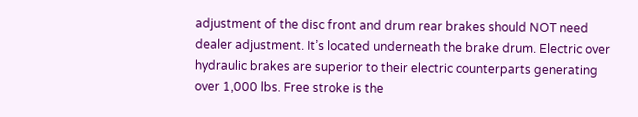adjustment of the disc front and drum rear brakes should NOT need dealer adjustment. It’s located underneath the brake drum. Electric over hydraulic brakes are superior to their electric counterparts generating over 1,000 lbs. Free stroke is the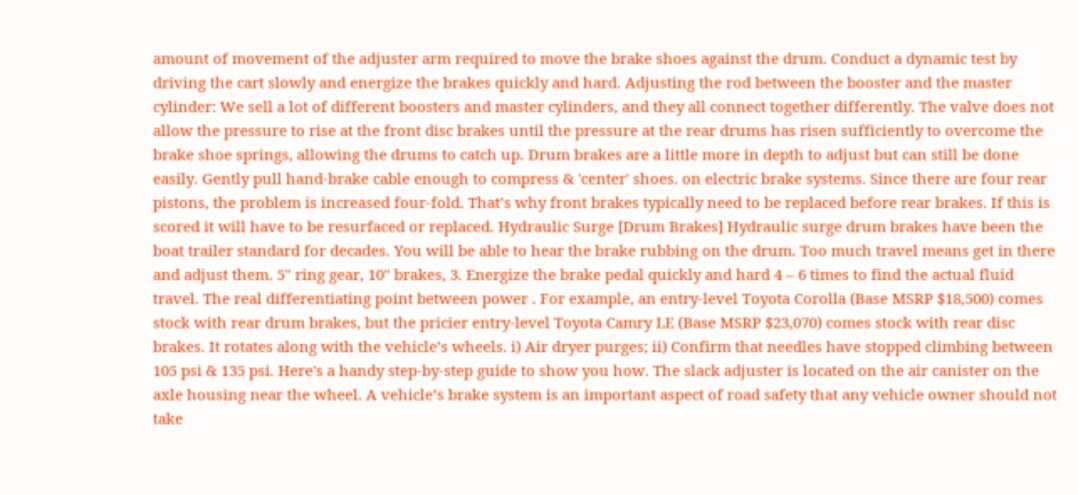amount of movement of the adjuster arm required to move the brake shoes against the drum. Conduct a dynamic test by driving the cart slowly and energize the brakes quickly and hard. Adjusting the rod between the booster and the master cylinder: We sell a lot of different boosters and master cylinders, and they all connect together differently. The valve does not allow the pressure to rise at the front disc brakes until the pressure at the rear drums has risen sufficiently to overcome the brake shoe springs, allowing the drums to catch up. Drum brakes are a little more in depth to adjust but can still be done easily. Gently pull hand-brake cable enough to compress & 'center' shoes. on electric brake systems. Since there are four rear pistons, the problem is increased four-fold. That’s why front brakes typically need to be replaced before rear brakes. If this is scored it will have to be resurfaced or replaced. Hydraulic Surge [Drum Brakes] Hydraulic surge drum brakes have been the boat trailer standard for decades. You will be able to hear the brake rubbing on the drum. Too much travel means get in there and adjust them. 5" ring gear, 10" brakes, 3. Energize the brake pedal quickly and hard 4 – 6 times to find the actual fluid travel. The real differentiating point between power . For example, an entry-level Toyota Corolla (Base MSRP $18,500) comes stock with rear drum brakes, but the pricier entry-level Toyota Camry LE (Base MSRP $23,070) comes stock with rear disc brakes. It rotates along with the vehicle’s wheels. i) Air dryer purges; ii) Confirm that needles have stopped climbing between 105 psi & 135 psi. Here's a handy step-by-step guide to show you how. The slack adjuster is located on the air canister on the axle housing near the wheel. A vehicle’s brake system is an important aspect of road safety that any vehicle owner should not take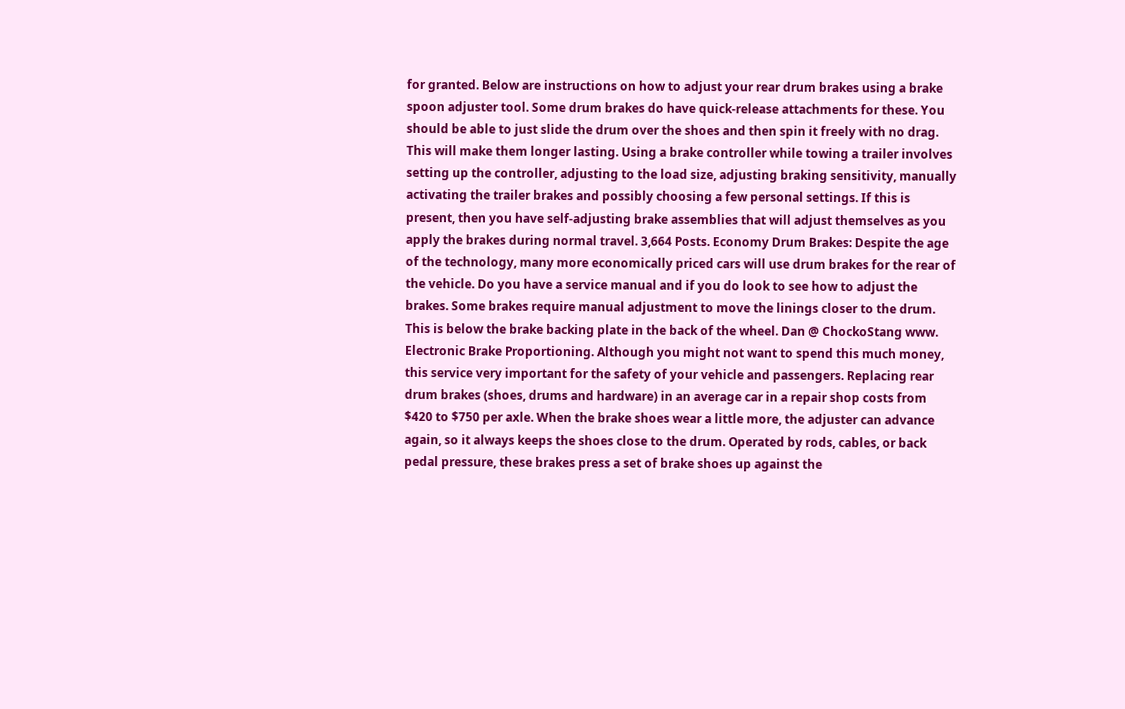for granted. Below are instructions on how to adjust your rear drum brakes using a brake spoon adjuster tool. Some drum brakes do have quick-release attachments for these. You should be able to just slide the drum over the shoes and then spin it freely with no drag. This will make them longer lasting. Using a brake controller while towing a trailer involves setting up the controller, adjusting to the load size, adjusting braking sensitivity, manually activating the trailer brakes and possibly choosing a few personal settings. If this is present, then you have self-adjusting brake assemblies that will adjust themselves as you apply the brakes during normal travel. 3,664 Posts. Economy Drum Brakes: Despite the age of the technology, many more economically priced cars will use drum brakes for the rear of the vehicle. Do you have a service manual and if you do look to see how to adjust the brakes. Some brakes require manual adjustment to move the linings closer to the drum. This is below the brake backing plate in the back of the wheel. Dan @ ChockoStang www. Electronic Brake Proportioning. Although you might not want to spend this much money, this service very important for the safety of your vehicle and passengers. Replacing rear drum brakes (shoes, drums and hardware) in an average car in a repair shop costs from $420 to $750 per axle. When the brake shoes wear a little more, the adjuster can advance again, so it always keeps the shoes close to the drum. Operated by rods, cables, or back pedal pressure, these brakes press a set of brake shoes up against the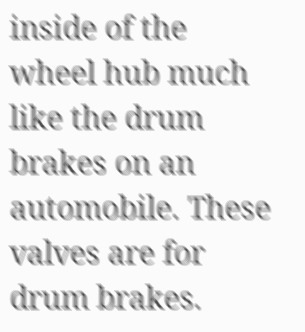inside of the wheel hub much like the drum brakes on an automobile. These valves are for drum brakes.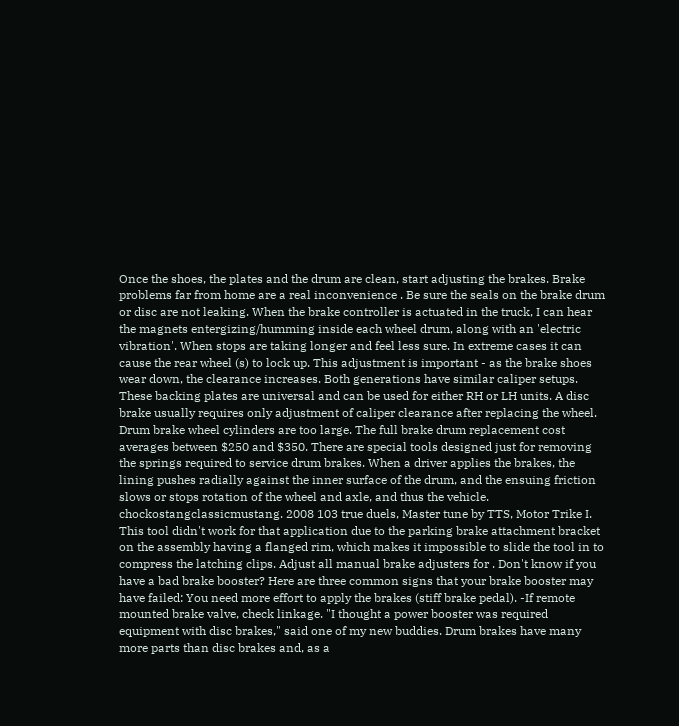Once the shoes, the plates and the drum are clean, start adjusting the brakes. Brake problems far from home are a real inconvenience . Be sure the seals on the brake drum or disc are not leaking. When the brake controller is actuated in the truck, I can hear the magnets entergizing/humming inside each wheel drum, along with an 'electric vibration'. When stops are taking longer and feel less sure. In extreme cases it can cause the rear wheel (s) to lock up. This adjustment is important - as the brake shoes wear down, the clearance increases. Both generations have similar caliper setups. These backing plates are universal and can be used for either RH or LH units. A disc brake usually requires only adjustment of caliper clearance after replacing the wheel. Drum brake wheel cylinders are too large. The full brake drum replacement cost averages between $250 and $350. There are special tools designed just for removing the springs required to service drum brakes. When a driver applies the brakes, the lining pushes radially against the inner surface of the drum, and the ensuing friction slows or stops rotation of the wheel and axle, and thus the vehicle. chockostangclassicmustang. 2008 103 true duels, Master tune by TTS, Motor Trike I. This tool didn't work for that application due to the parking brake attachment bracket on the assembly having a flanged rim, which makes it impossible to slide the tool in to compress the latching clips. Adjust all manual brake adjusters for . Don't know if you have a bad brake booster? Here are three common signs that your brake booster may have failed: You need more effort to apply the brakes (stiff brake pedal). -If remote mounted brake valve, check linkage. "I thought a power booster was required equipment with disc brakes," said one of my new buddies. Drum brakes have many more parts than disc brakes and, as a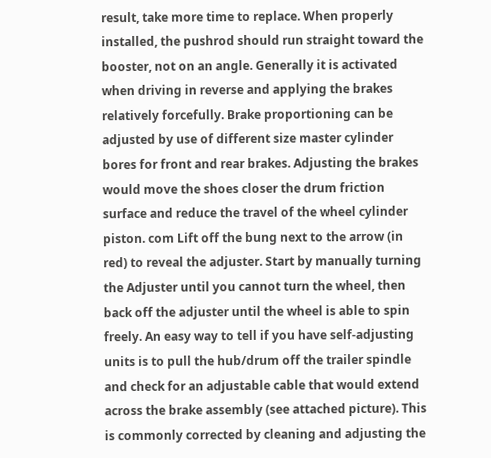result, take more time to replace. When properly installed, the pushrod should run straight toward the booster, not on an angle. Generally it is activated when driving in reverse and applying the brakes relatively forcefully. Brake proportioning can be adjusted by use of different size master cylinder bores for front and rear brakes. Adjusting the brakes would move the shoes closer the drum friction surface and reduce the travel of the wheel cylinder piston. com Lift off the bung next to the arrow (in red) to reveal the adjuster. Start by manually turning the Adjuster until you cannot turn the wheel, then back off the adjuster until the wheel is able to spin freely. An easy way to tell if you have self-adjusting units is to pull the hub/drum off the trailer spindle and check for an adjustable cable that would extend across the brake assembly (see attached picture). This is commonly corrected by cleaning and adjusting the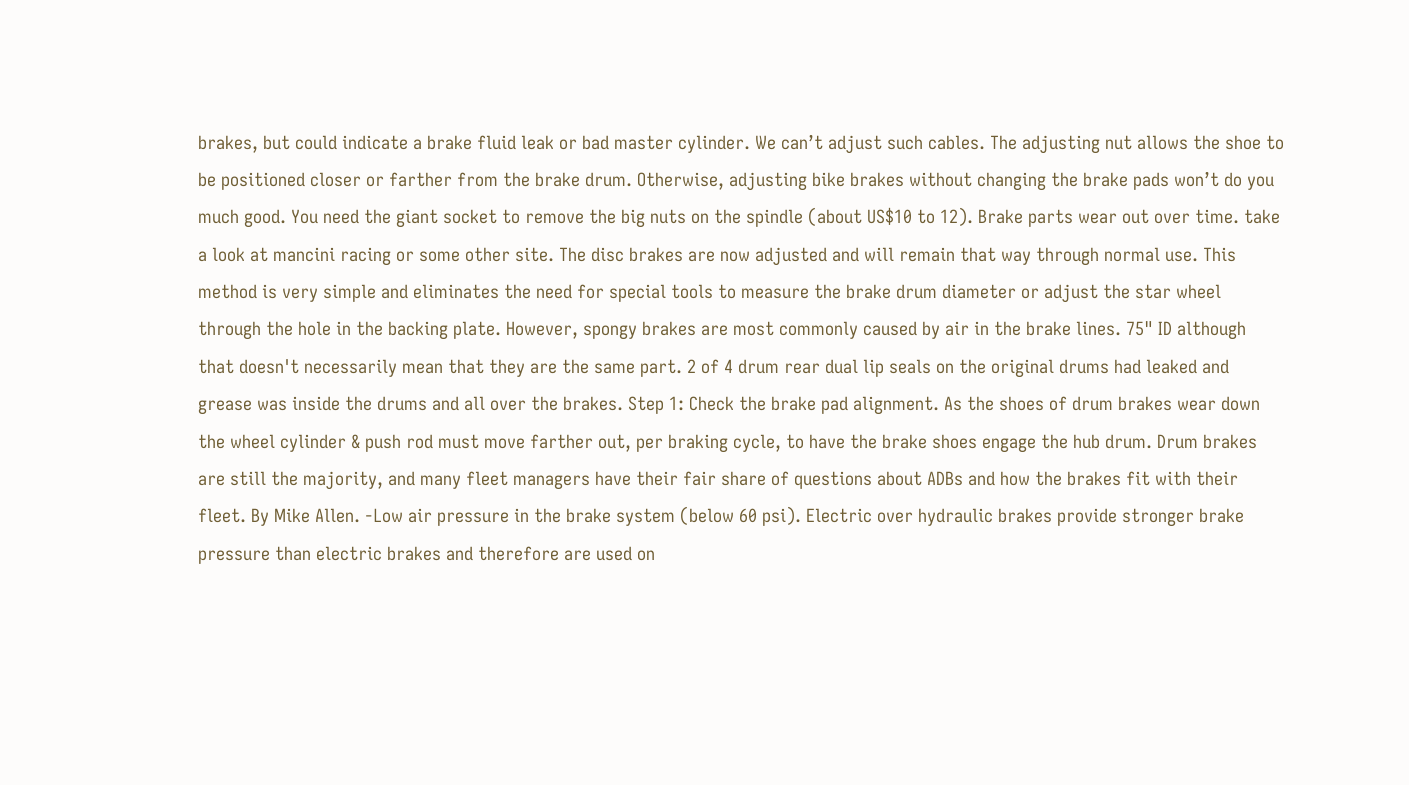brakes, but could indicate a brake fluid leak or bad master cylinder. We can’t adjust such cables. The adjusting nut allows the shoe to be positioned closer or farther from the brake drum. Otherwise, adjusting bike brakes without changing the brake pads won’t do you much good. You need the giant socket to remove the big nuts on the spindle (about US$10 to 12). Brake parts wear out over time. take a look at mancini racing or some other site. The disc brakes are now adjusted and will remain that way through normal use. This method is very simple and eliminates the need for special tools to measure the brake drum diameter or adjust the star wheel through the hole in the backing plate. However, spongy brakes are most commonly caused by air in the brake lines. 75" ID although that doesn't necessarily mean that they are the same part. 2 of 4 drum rear dual lip seals on the original drums had leaked and grease was inside the drums and all over the brakes. Step 1: Check the brake pad alignment. As the shoes of drum brakes wear down the wheel cylinder & push rod must move farther out, per braking cycle, to have the brake shoes engage the hub drum. Drum brakes are still the majority, and many fleet managers have their fair share of questions about ADBs and how the brakes fit with their fleet. By Mike Allen. -Low air pressure in the brake system (below 60 psi). Electric over hydraulic brakes provide stronger brake pressure than electric brakes and therefore are used on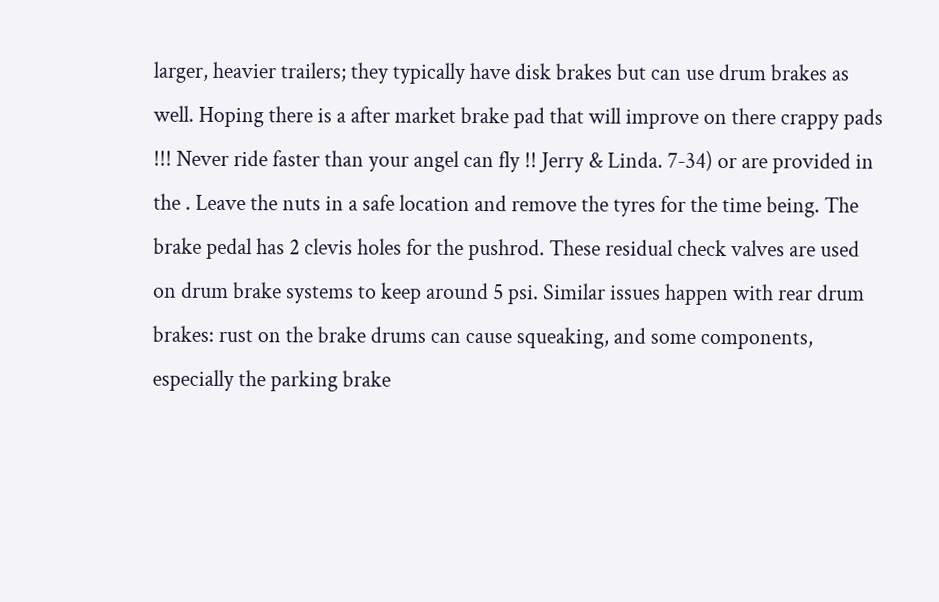larger, heavier trailers; they typically have disk brakes but can use drum brakes as well. Hoping there is a after market brake pad that will improve on there crappy pads !!! Never ride faster than your angel can fly !! Jerry & Linda. 7-34) or are provided in the . Leave the nuts in a safe location and remove the tyres for the time being. The brake pedal has 2 clevis holes for the pushrod. These residual check valves are used on drum brake systems to keep around 5 psi. Similar issues happen with rear drum brakes: rust on the brake drums can cause squeaking, and some components, especially the parking brake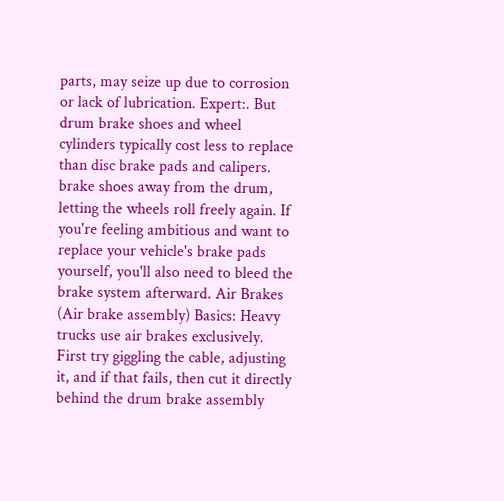parts, may seize up due to corrosion or lack of lubrication. Expert:. But drum brake shoes and wheel cylinders typically cost less to replace than disc brake pads and calipers. brake shoes away from the drum, letting the wheels roll freely again. If you're feeling ambitious and want to replace your vehicle's brake pads yourself, you'll also need to bleed the brake system afterward. Air Brakes (Air brake assembly) Basics: Heavy trucks use air brakes exclusively. First try giggling the cable, adjusting it, and if that fails, then cut it directly behind the drum brake assembly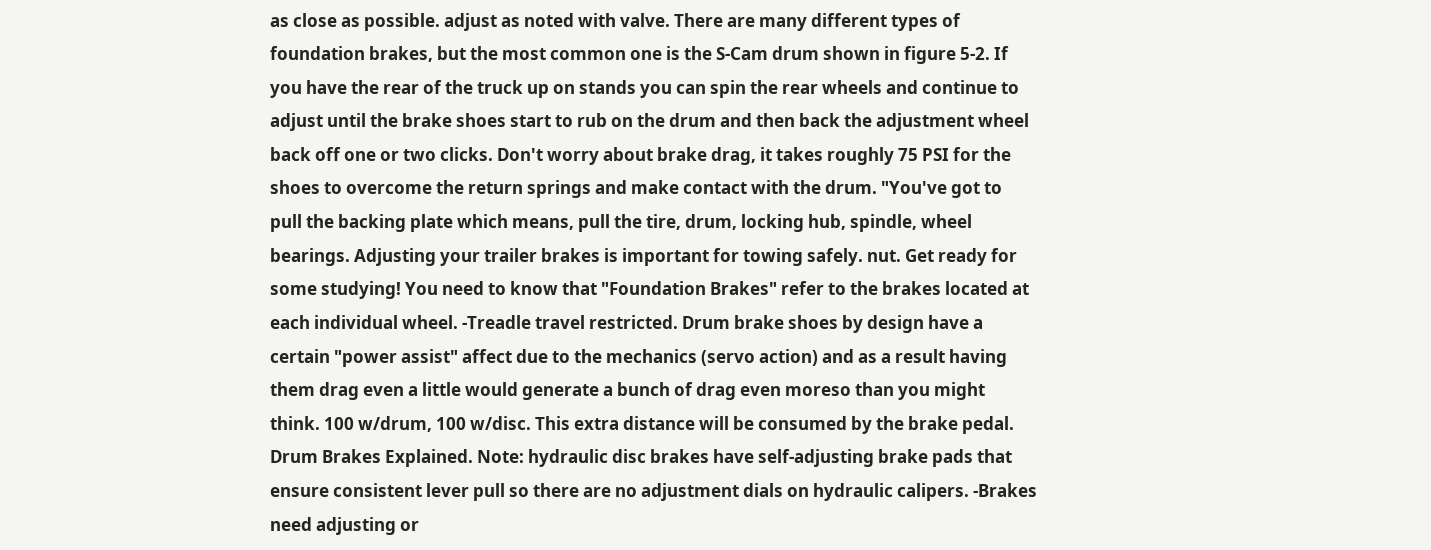as close as possible. adjust as noted with valve. There are many different types of foundation brakes, but the most common one is the S-Cam drum shown in figure 5-2. If you have the rear of the truck up on stands you can spin the rear wheels and continue to adjust until the brake shoes start to rub on the drum and then back the adjustment wheel back off one or two clicks. Don't worry about brake drag, it takes roughly 75 PSI for the shoes to overcome the return springs and make contact with the drum. "You've got to pull the backing plate which means, pull the tire, drum, locking hub, spindle, wheel bearings. Adjusting your trailer brakes is important for towing safely. nut. Get ready for some studying! You need to know that "Foundation Brakes" refer to the brakes located at each individual wheel. -Treadle travel restricted. Drum brake shoes by design have a certain "power assist" affect due to the mechanics (servo action) and as a result having them drag even a little would generate a bunch of drag even moreso than you might think. 100 w/drum, 100 w/disc. This extra distance will be consumed by the brake pedal. Drum Brakes Explained. Note: hydraulic disc brakes have self-adjusting brake pads that ensure consistent lever pull so there are no adjustment dials on hydraulic calipers. -Brakes need adjusting or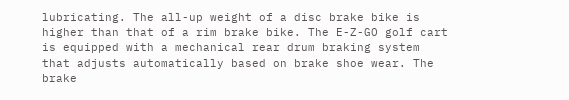lubricating. The all-up weight of a disc brake bike is higher than that of a rim brake bike. The E-Z-GO golf cart is equipped with a mechanical rear drum braking system that adjusts automatically based on brake shoe wear. The brake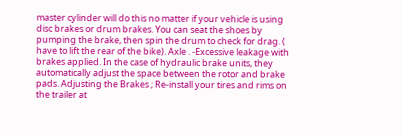master cylinder will do this no matter if your vehicle is using disc brakes or drum brakes. You can seat the shoes by pumping the brake, then spin the drum to check for drag. ( have to lift the rear of the bike). Axle . -Excessive leakage with brakes applied. In the case of hydraulic brake units, they automatically adjust the space between the rotor and brake pads. Adjusting the Brakes ; Re-install your tires and rims on the trailer at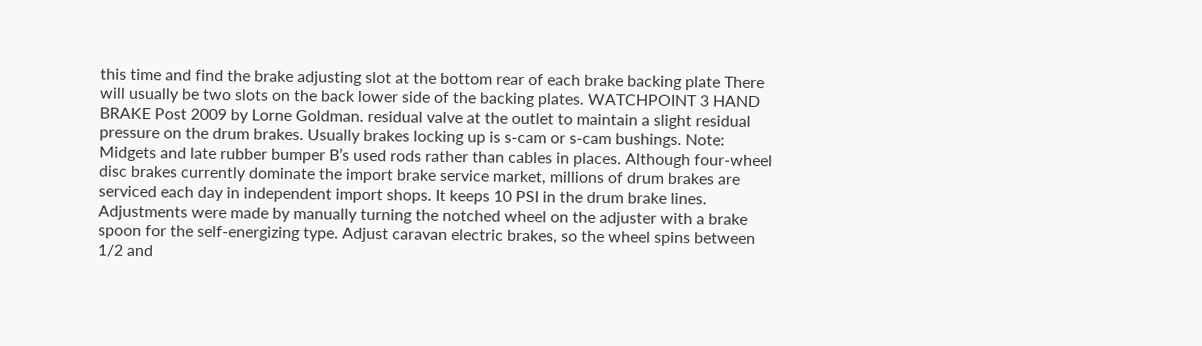this time and find the brake adjusting slot at the bottom rear of each brake backing plate There will usually be two slots on the back lower side of the backing plates. WATCHPOINT 3 HAND BRAKE Post 2009 by Lorne Goldman. residual valve at the outlet to maintain a slight residual pressure on the drum brakes. Usually brakes locking up is s-cam or s-cam bushings. Note: Midgets and late rubber bumper B’s used rods rather than cables in places. Although four-wheel disc brakes currently dominate the import brake service market, millions of drum brakes are serviced each day in independent import shops. It keeps 10 PSI in the drum brake lines. Adjustments were made by manually turning the notched wheel on the adjuster with a brake spoon for the self-energizing type. Adjust caravan electric brakes, so the wheel spins between 1/2 and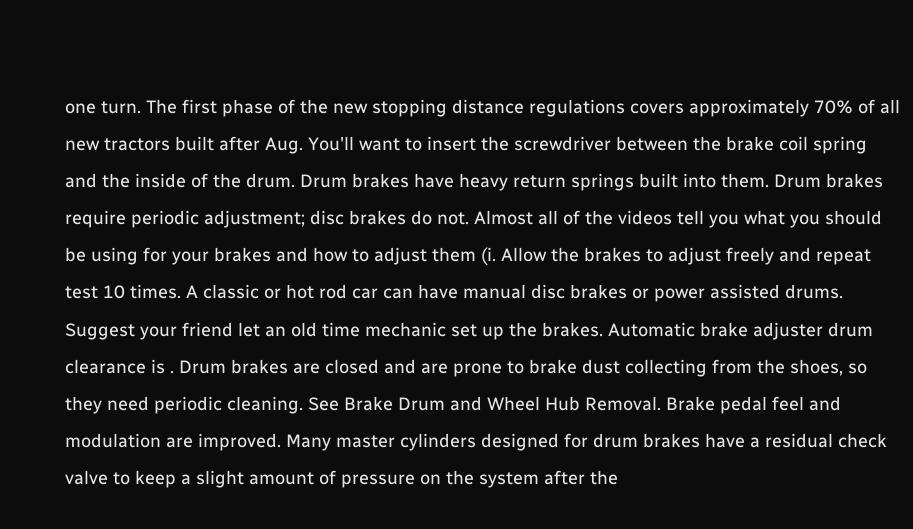one turn. The first phase of the new stopping distance regulations covers approximately 70% of all new tractors built after Aug. You'll want to insert the screwdriver between the brake coil spring and the inside of the drum. Drum brakes have heavy return springs built into them. Drum brakes require periodic adjustment; disc brakes do not. Almost all of the videos tell you what you should be using for your brakes and how to adjust them (i. Allow the brakes to adjust freely and repeat test 10 times. A classic or hot rod car can have manual disc brakes or power assisted drums. Suggest your friend let an old time mechanic set up the brakes. Automatic brake adjuster drum clearance is . Drum brakes are closed and are prone to brake dust collecting from the shoes, so they need periodic cleaning. See Brake Drum and Wheel Hub Removal. Brake pedal feel and modulation are improved. Many master cylinders designed for drum brakes have a residual check valve to keep a slight amount of pressure on the system after the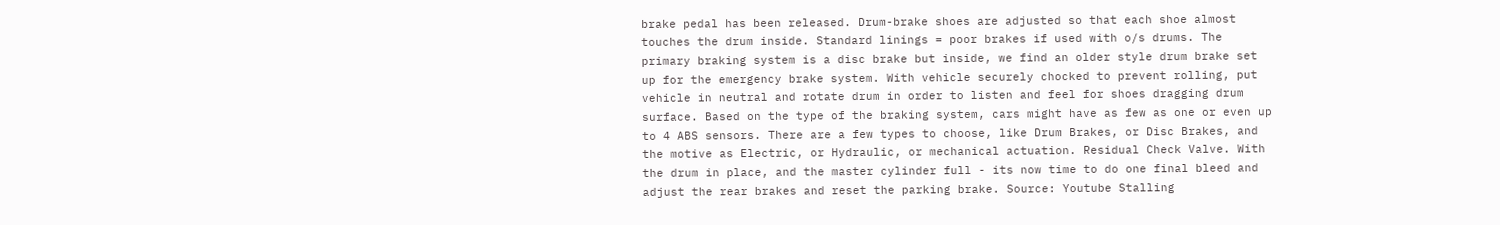brake pedal has been released. Drum-brake shoes are adjusted so that each shoe almost touches the drum inside. Standard linings = poor brakes if used with o/s drums. The primary braking system is a disc brake but inside, we find an older style drum brake set up for the emergency brake system. With vehicle securely chocked to prevent rolling, put vehicle in neutral and rotate drum in order to listen and feel for shoes dragging drum surface. Based on the type of the braking system, cars might have as few as one or even up to 4 ABS sensors. There are a few types to choose, like Drum Brakes, or Disc Brakes, and the motive as Electric, or Hydraulic, or mechanical actuation. Residual Check Valve. With the drum in place, and the master cylinder full - its now time to do one final bleed and adjust the rear brakes and reset the parking brake. Source: Youtube Stalling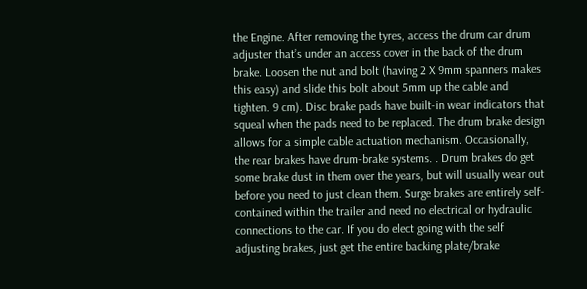the Engine. After removing the tyres, access the drum car drum adjuster that’s under an access cover in the back of the drum brake. Loosen the nut and bolt (having 2 X 9mm spanners makes this easy) and slide this bolt about 5mm up the cable and tighten. 9 cm). Disc brake pads have built-in wear indicators that squeal when the pads need to be replaced. The drum brake design allows for a simple cable actuation mechanism. Occasionally, the rear brakes have drum-brake systems. . Drum brakes do get some brake dust in them over the years, but will usually wear out before you need to just clean them. Surge brakes are entirely self-contained within the trailer and need no electrical or hydraulic connections to the car. If you do elect going with the self adjusting brakes, just get the entire backing plate/brake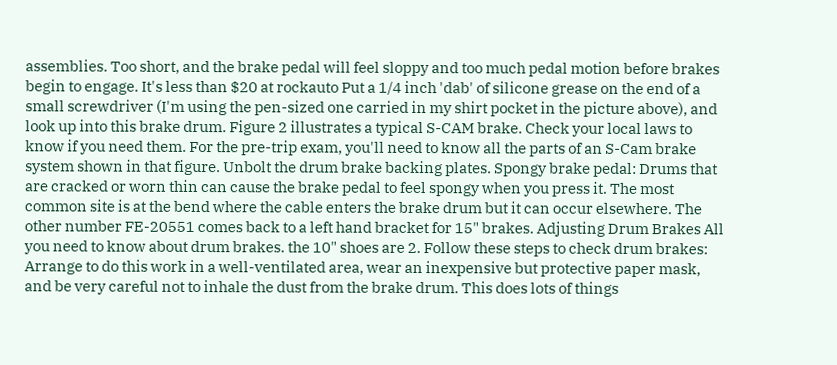assemblies. Too short, and the brake pedal will feel sloppy and too much pedal motion before brakes begin to engage. It's less than $20 at rockauto Put a 1/4 inch 'dab' of silicone grease on the end of a small screwdriver (I'm using the pen-sized one carried in my shirt pocket in the picture above), and look up into this brake drum. Figure 2 illustrates a typical S-CAM brake. Check your local laws to know if you need them. For the pre-trip exam, you'll need to know all the parts of an S-Cam brake system shown in that figure. Unbolt the drum brake backing plates. Spongy brake pedal: Drums that are cracked or worn thin can cause the brake pedal to feel spongy when you press it. The most common site is at the bend where the cable enters the brake drum but it can occur elsewhere. The other number FE-20551 comes back to a left hand bracket for 15" brakes. Adjusting Drum Brakes All you need to know about drum brakes. the 10" shoes are 2. Follow these steps to check drum brakes: Arrange to do this work in a well-ventilated area, wear an inexpensive but protective paper mask, and be very careful not to inhale the dust from the brake drum. This does lots of things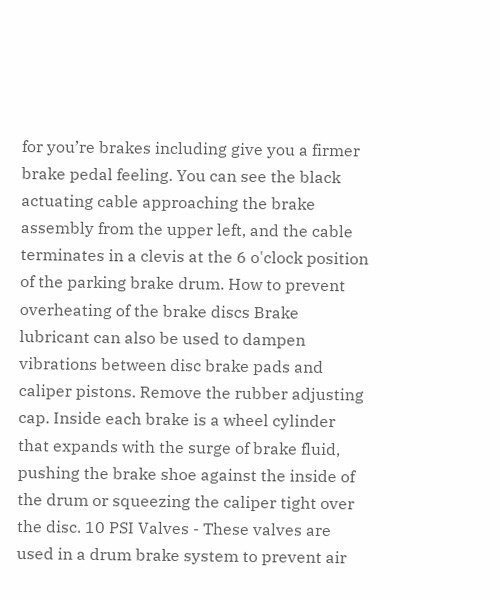for you’re brakes including give you a firmer brake pedal feeling. You can see the black actuating cable approaching the brake assembly from the upper left, and the cable terminates in a clevis at the 6 o'clock position of the parking brake drum. How to prevent overheating of the brake discs Brake lubricant can also be used to dampen vibrations between disc brake pads and caliper pistons. Remove the rubber adjusting cap. Inside each brake is a wheel cylinder that expands with the surge of brake fluid, pushing the brake shoe against the inside of the drum or squeezing the caliper tight over the disc. 10 PSI Valves - These valves are used in a drum brake system to prevent air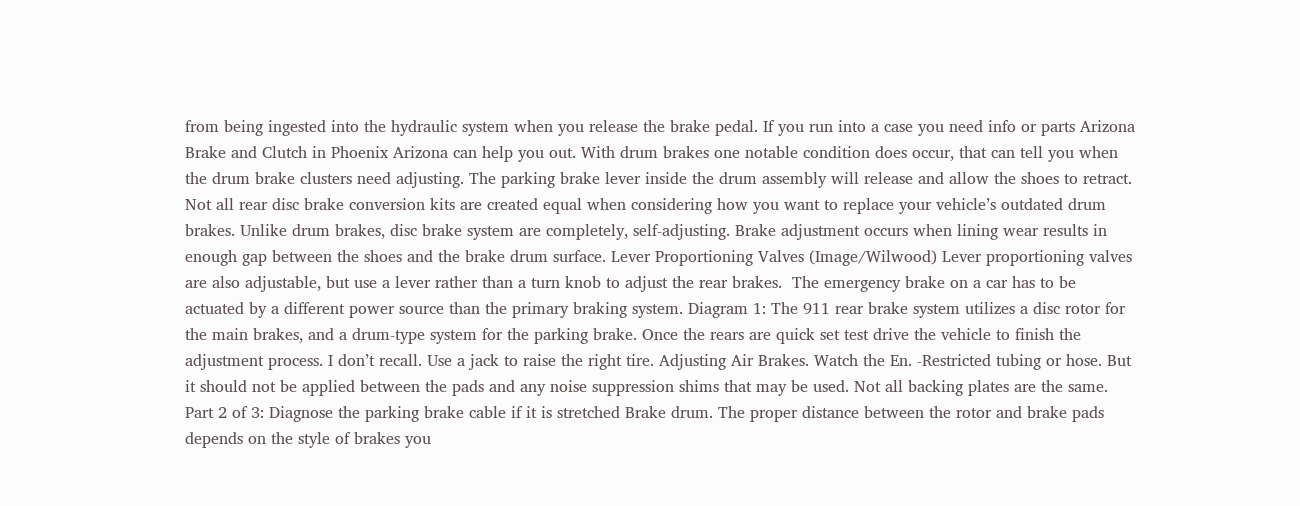from being ingested into the hydraulic system when you release the brake pedal. If you run into a case you need info or parts Arizona Brake and Clutch in Phoenix Arizona can help you out. With drum brakes one notable condition does occur, that can tell you when the drum brake clusters need adjusting. The parking brake lever inside the drum assembly will release and allow the shoes to retract. Not all rear disc brake conversion kits are created equal when considering how you want to replace your vehicle’s outdated drum brakes. Unlike drum brakes, disc brake system are completely, self-adjusting. Brake adjustment occurs when lining wear results in enough gap between the shoes and the brake drum surface. Lever Proportioning Valves (Image/Wilwood) Lever proportioning valves are also adjustable, but use a lever rather than a turn knob to adjust the rear brakes.  The emergency brake on a car has to be actuated by a different power source than the primary braking system. Diagram 1: The 911 rear brake system utilizes a disc rotor for the main brakes, and a drum-type system for the parking brake. Once the rears are quick set test drive the vehicle to finish the adjustment process. I don’t recall. Use a jack to raise the right tire. Adjusting Air Brakes. Watch the En. -Restricted tubing or hose. But it should not be applied between the pads and any noise suppression shims that may be used. Not all backing plates are the same. Part 2 of 3: Diagnose the parking brake cable if it is stretched Brake drum. The proper distance between the rotor and brake pads depends on the style of brakes you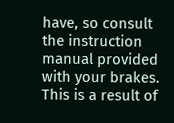have, so consult the instruction manual provided with your brakes. This is a result of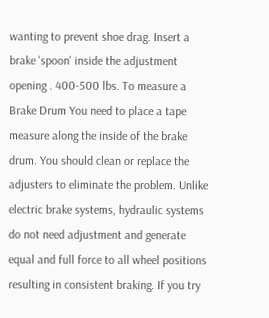wanting to prevent shoe drag. Insert a brake 'spoon' inside the adjustment opening . 400-500 lbs. To measure a Brake Drum You need to place a tape measure along the inside of the brake drum. You should clean or replace the adjusters to eliminate the problem. Unlike electric brake systems, hydraulic systems do not need adjustment and generate equal and full force to all wheel positions resulting in consistent braking. If you try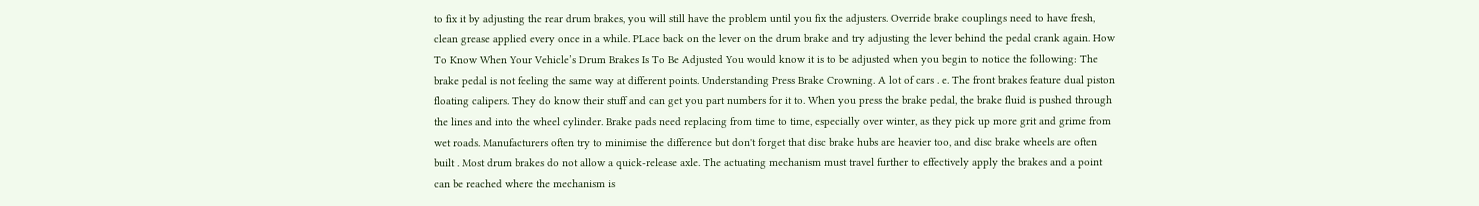to fix it by adjusting the rear drum brakes, you will still have the problem until you fix the adjusters. Override brake couplings need to have fresh, clean grease applied every once in a while. PLace back on the lever on the drum brake and try adjusting the lever behind the pedal crank again. How To Know When Your Vehicle’s Drum Brakes Is To Be Adjusted You would know it is to be adjusted when you begin to notice the following: The brake pedal is not feeling the same way at different points. Understanding Press Brake Crowning. A lot of cars . e. The front brakes feature dual piston floating calipers. They do know their stuff and can get you part numbers for it to. When you press the brake pedal, the brake fluid is pushed through the lines and into the wheel cylinder. Brake pads need replacing from time to time, especially over winter, as they pick up more grit and grime from wet roads. Manufacturers often try to minimise the difference but don't forget that disc brake hubs are heavier too, and disc brake wheels are often built . Most drum brakes do not allow a quick-release axle. The actuating mechanism must travel further to effectively apply the brakes and a point can be reached where the mechanism is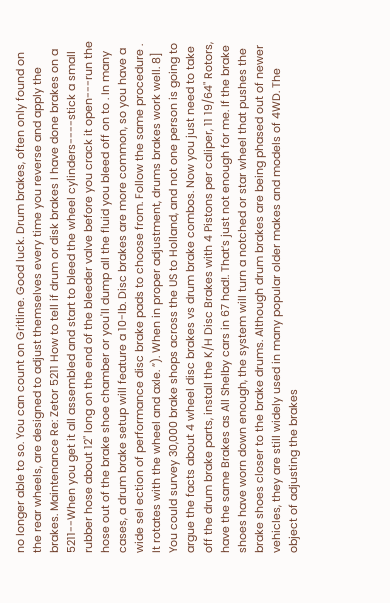no longer able to so. You can count on Gritline. Good luck. Drum brakes, often only found on the rear wheels, are designed to adjust themselves every time you reverse and apply the brakes. Maintenance Re: Zetor 5211 How to tell if drum or disk brakes I have done brakes on a 5211--When you get it all assembled and start to bleed the wheel cylinders----stick a small rubber hose about 12" long on the end of the bleeder valve before you crack it open---run the hose out of the brake shoe chamber or you'll dump all the fluid you bleed off on to . In many cases, a drum brake setup will feature a 10-lb. Disc brakes are more common, so you have a wide sel ection of performance disc brake pads to choose from. Follow the same procedure . It rotates with the wheel and axle. ”). When in proper adjustment, drums brakes work well. 8] You could survey 30,000 brake shops across the US to Holland, and not one person is going to argue the facts about 4 wheel disc brakes vs drum brake combos. Now you just need to take off the drum brake parts, install the K/H Disc Brakes with 4 Pistons per caliper, 11 19/64" Rotors, have the same Brakes as All Shelby cars in 67 had!. That’s just not enough for me. If the brake shoes have worn down enough, the system will turn a notched or star wheel that pushes the brake shoes closer to the brake drums. Although drum brakes are being phased out of newer vehicles, they are still widely used in many popular older makes and models of 4WD. The object of adjusting the brakes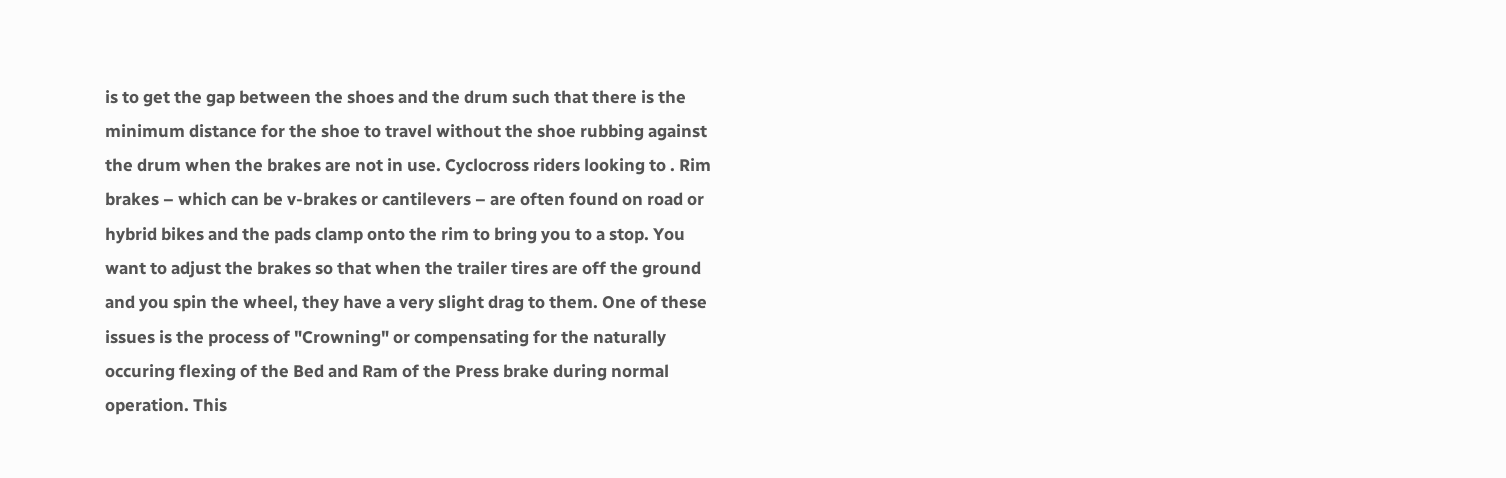is to get the gap between the shoes and the drum such that there is the minimum distance for the shoe to travel without the shoe rubbing against the drum when the brakes are not in use. Cyclocross riders looking to . Rim brakes – which can be v-brakes or cantilevers – are often found on road or hybrid bikes and the pads clamp onto the rim to bring you to a stop. You want to adjust the brakes so that when the trailer tires are off the ground and you spin the wheel, they have a very slight drag to them. One of these issues is the process of "Crowning" or compensating for the naturally occuring flexing of the Bed and Ram of the Press brake during normal operation. This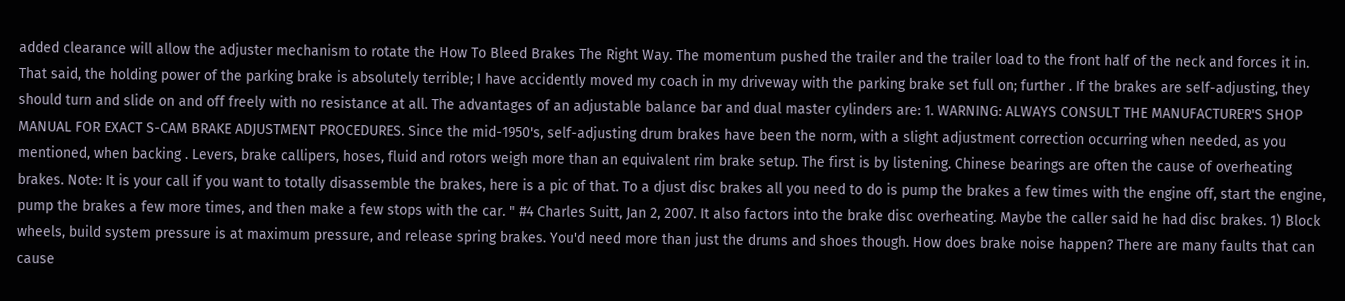added clearance will allow the adjuster mechanism to rotate the How To Bleed Brakes The Right Way. The momentum pushed the trailer and the trailer load to the front half of the neck and forces it in. That said, the holding power of the parking brake is absolutely terrible; I have accidently moved my coach in my driveway with the parking brake set full on; further . If the brakes are self-adjusting, they should turn and slide on and off freely with no resistance at all. The advantages of an adjustable balance bar and dual master cylinders are: 1. WARNING: ALWAYS CONSULT THE MANUFACTURER'S SHOP MANUAL FOR EXACT S-CAM BRAKE ADJUSTMENT PROCEDURES. Since the mid-1950's, self-adjusting drum brakes have been the norm, with a slight adjustment correction occurring when needed, as you mentioned, when backing . Levers, brake callipers, hoses, fluid and rotors weigh more than an equivalent rim brake setup. The first is by listening. Chinese bearings are often the cause of overheating brakes. Note: It is your call if you want to totally disassemble the brakes, here is a pic of that. To a djust disc brakes all you need to do is pump the brakes a few times with the engine off, start the engine, pump the brakes a few more times, and then make a few stops with the car. " #4 Charles Suitt, Jan 2, 2007. It also factors into the brake disc overheating. Maybe the caller said he had disc brakes. 1) Block wheels, build system pressure is at maximum pressure, and release spring brakes. You'd need more than just the drums and shoes though. How does brake noise happen? There are many faults that can cause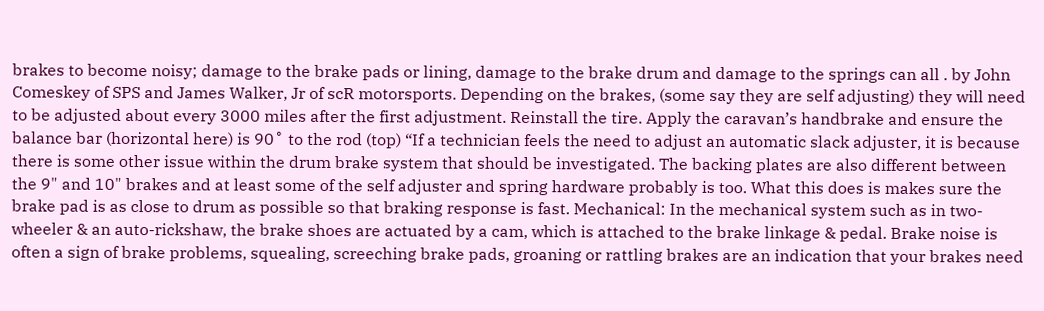brakes to become noisy; damage to the brake pads or lining, damage to the brake drum and damage to the springs can all . by John Comeskey of SPS and James Walker, Jr of scR motorsports. Depending on the brakes, (some say they are self adjusting) they will need to be adjusted about every 3000 miles after the first adjustment. Reinstall the tire. Apply the caravan’s handbrake and ensure the balance bar (horizontal here) is 90˚ to the rod (top) “If a technician feels the need to adjust an automatic slack adjuster, it is because there is some other issue within the drum brake system that should be investigated. The backing plates are also different between the 9" and 10" brakes and at least some of the self adjuster and spring hardware probably is too. What this does is makes sure the brake pad is as close to drum as possible so that braking response is fast. Mechanical: In the mechanical system such as in two-wheeler & an auto-rickshaw, the brake shoes are actuated by a cam, which is attached to the brake linkage & pedal. Brake noise is often a sign of brake problems, squealing, screeching brake pads, groaning or rattling brakes are an indication that your brakes need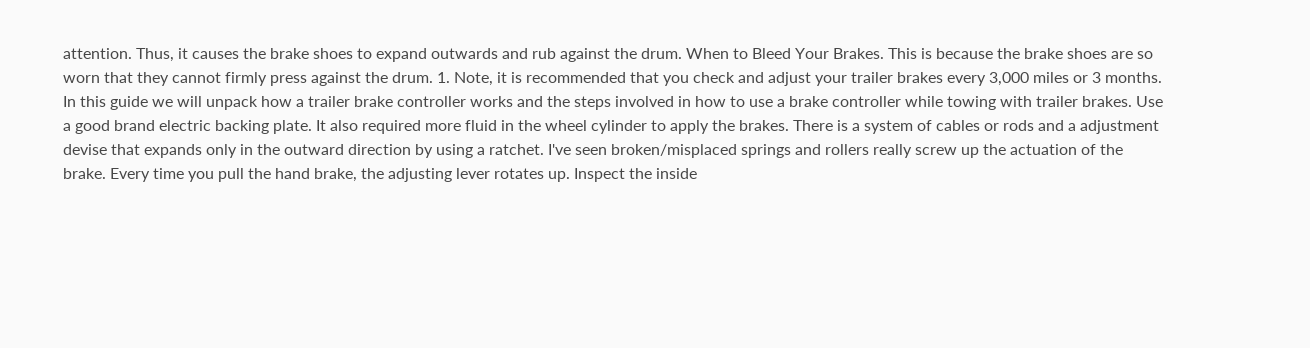attention. Thus, it causes the brake shoes to expand outwards and rub against the drum. When to Bleed Your Brakes. This is because the brake shoes are so worn that they cannot firmly press against the drum. 1. Note, it is recommended that you check and adjust your trailer brakes every 3,000 miles or 3 months. In this guide we will unpack how a trailer brake controller works and the steps involved in how to use a brake controller while towing with trailer brakes. Use a good brand electric backing plate. It also required more fluid in the wheel cylinder to apply the brakes. There is a system of cables or rods and a adjustment devise that expands only in the outward direction by using a ratchet. I've seen broken/misplaced springs and rollers really screw up the actuation of the brake. Every time you pull the hand brake, the adjusting lever rotates up. Inspect the inside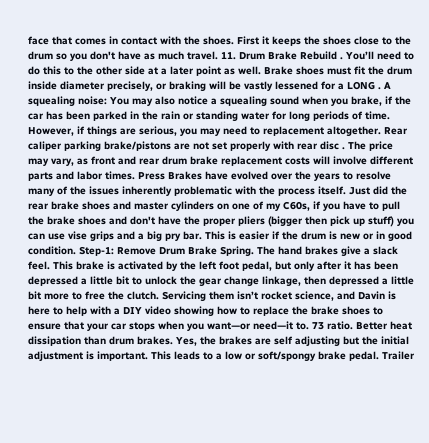face that comes in contact with the shoes. First it keeps the shoes close to the drum so you don't have as much travel. 11. Drum Brake Rebuild . You’ll need to do this to the other side at a later point as well. Brake shoes must fit the drum inside diameter precisely, or braking will be vastly lessened for a LONG . A squealing noise: You may also notice a squealing sound when you brake, if the car has been parked in the rain or standing water for long periods of time. However, if things are serious, you may need to replacement altogether. Rear caliper parking brake/pistons are not set properly with rear disc . The price may vary, as front and rear drum brake replacement costs will involve different parts and labor times. Press Brakes have evolved over the years to resolve many of the issues inherently problematic with the process itself. Just did the rear brake shoes and master cylinders on one of my C60s, if you have to pull the brake shoes and don't have the proper pliers (bigger then pick up stuff) you can use vise grips and a big pry bar. This is easier if the drum is new or in good condition. Step-1: Remove Drum Brake Spring. The hand brakes give a slack feel. This brake is activated by the left foot pedal, but only after it has been depressed a little bit to unlock the gear change linkage, then depressed a little bit more to free the clutch. Servicing them isn’t rocket science, and Davin is here to help with a DIY video showing how to replace the brake shoes to ensure that your car stops when you want—or need—it to. 73 ratio. Better heat dissipation than drum brakes. Yes, the brakes are self adjusting but the initial adjustment is important. This leads to a low or soft/spongy brake pedal. Trailer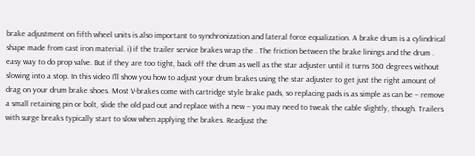brake adjustment on fifth wheel units is also important to synchronization and lateral force equalization. A brake drum is a cylindrical shape made from cast iron material. i) if the trailer service brakes wrap the . The friction between the brake linings and the drum . easy way to do prop valve. But if they are too tight, back off the drum as well as the star adjuster until it turns 360 degrees without slowing into a stop. In this video I'll show you how to adjust your drum brakes using the star adjuster to get just the right amount of drag on your drum brake shoes. Most V-brakes come with cartridge style brake pads, so replacing pads is as simple as can be – remove a small retaining pin or bolt, slide the old pad out and replace with a new – you may need to tweak the cable slightly, though. Trailers with surge breaks typically start to slow when applying the brakes. Readjust the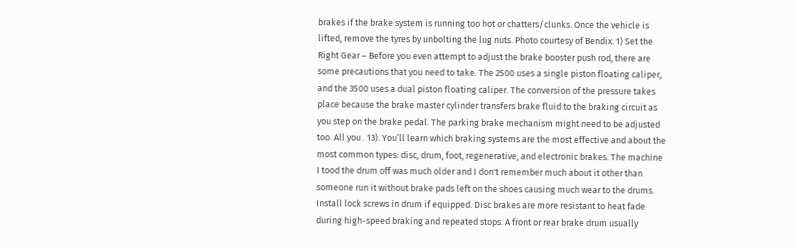brakes if the brake system is running too hot or chatters/clunks. Once the vehicle is lifted, remove the tyres by unbolting the lug nuts. Photo courtesy of Bendix. 1) Set the Right Gear – Before you even attempt to adjust the brake booster push rod, there are some precautions that you need to take. The 2500 uses a single piston floating caliper, and the 3500 uses a dual piston floating caliper. The conversion of the pressure takes place because the brake master cylinder transfers brake fluid to the braking circuit as you step on the brake pedal. The parking brake mechanism might need to be adjusted too. All you . 13). You’ll learn which braking systems are the most effective and about the most common types: disc, drum, foot, regenerative, and electronic brakes. The machine I tood the drum off was much older and I don't remember much about it other than someone run it without brake pads left on the shoes causing much wear to the drums. Install lock screws in drum if equipped. Disc brakes are more resistant to heat fade during high-speed braking and repeated stops. A front or rear brake drum usually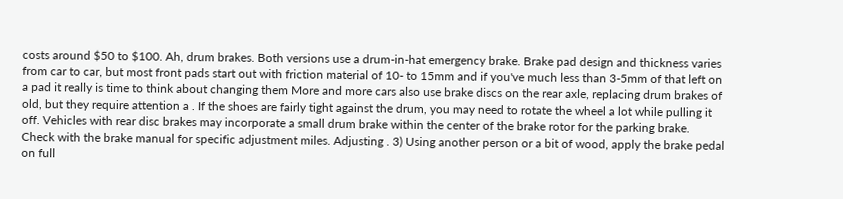costs around $50 to $100. Ah, drum brakes. Both versions use a drum-in-hat emergency brake. Brake pad design and thickness varies from car to car, but most front pads start out with friction material of 10- to 15mm and if you've much less than 3-5mm of that left on a pad it really is time to think about changing them More and more cars also use brake discs on the rear axle, replacing drum brakes of old, but they require attention a . If the shoes are fairly tight against the drum, you may need to rotate the wheel a lot while pulling it off. Vehicles with rear disc brakes may incorporate a small drum brake within the center of the brake rotor for the parking brake. Check with the brake manual for specific adjustment miles. Adjusting . 3) Using another person or a bit of wood, apply the brake pedal on full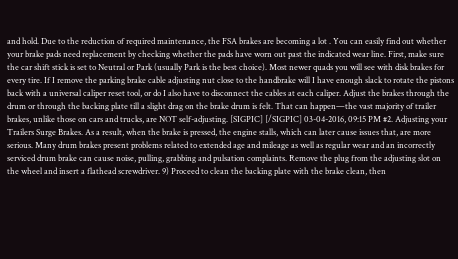and hold. Due to the reduction of required maintenance, the FSA brakes are becoming a lot . You can easily find out whether your brake pads need replacement by checking whether the pads have worn out past the indicated wear line. First, make sure the car shift stick is set to Neutral or Park (usually Park is the best choice). Most newer quads you will see with disk brakes for every tire. If I remove the parking brake cable adjusting nut close to the handbrake will I have enough slack to rotate the pistons back with a universal caliper reset tool, or do I also have to disconnect the cables at each caliper. Adjust the brakes through the drum or through the backing plate till a slight drag on the brake drum is felt. That can happen—the vast majority of trailer brakes, unlike those on cars and trucks, are NOT self-adjusting. [SIGPIC] [/SIGPIC] 03-04-2016, 09:15 PM #2. Adjusting your Trailers Surge Brakes. As a result, when the brake is pressed, the engine stalls, which can later cause issues that, are more serious. Many drum brakes present problems related to extended age and mileage as well as regular wear and an incorrectly serviced drum brake can cause noise, pulling, grabbing and pulsation complaints. Remove the plug from the adjusting slot on the wheel and insert a flathead screwdriver. 9) Proceed to clean the backing plate with the brake clean, then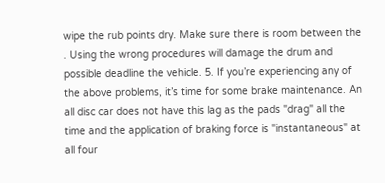wipe the rub points dry. Make sure there is room between the . Using the wrong procedures will damage the drum and possible deadline the vehicle. 5. If you’re experiencing any of the above problems, it’s time for some brake maintenance. An all disc car does not have this lag as the pads "drag" all the time and the application of braking force is "instantaneous" at all four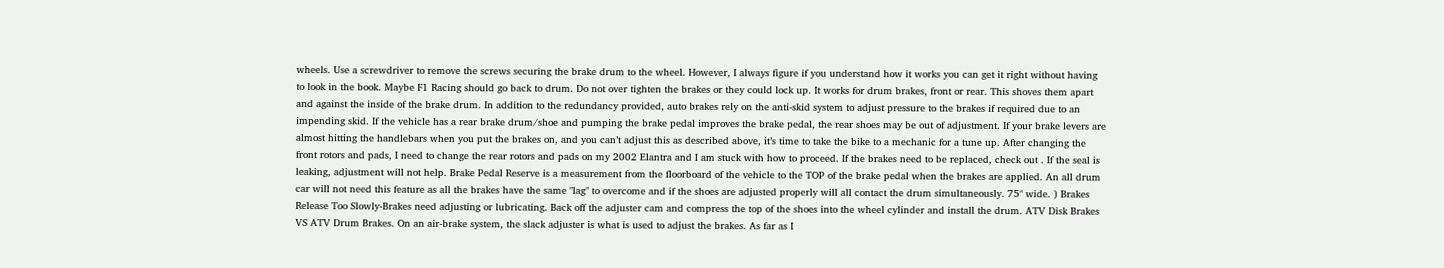wheels. Use a screwdriver to remove the screws securing the brake drum to the wheel. However, I always figure if you understand how it works you can get it right without having to look in the book. Maybe F1 Racing should go back to drum. Do not over tighten the brakes or they could lock up. It works for drum brakes, front or rear. This shoves them apart and against the inside of the brake drum. In addition to the redundancy provided, auto brakes rely on the anti-skid system to adjust pressure to the brakes if required due to an impending skid. If the vehicle has a rear brake drum/shoe and pumping the brake pedal improves the brake pedal, the rear shoes may be out of adjustment. If your brake levers are almost hitting the handlebars when you put the brakes on, and you can’t adjust this as described above, it’s time to take the bike to a mechanic for a tune up. After changing the front rotors and pads, I need to change the rear rotors and pads on my 2002 Elantra and I am stuck with how to proceed. If the brakes need to be replaced, check out . If the seal is leaking, adjustment will not help. Brake Pedal Reserve is a measurement from the floorboard of the vehicle to the TOP of the brake pedal when the brakes are applied. An all drum car will not need this feature as all the brakes have the same "lag" to overcome and if the shoes are adjusted properly will all contact the drum simultaneously. 75" wide. ) Brakes Release Too Slowly-Brakes need adjusting or lubricating. Back off the adjuster cam and compress the top of the shoes into the wheel cylinder and install the drum. ATV Disk Brakes VS ATV Drum Brakes. On an air-brake system, the slack adjuster is what is used to adjust the brakes. As far as I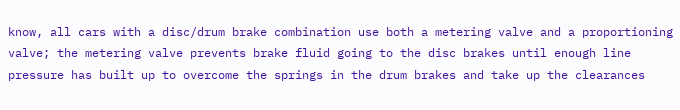know, all cars with a disc/drum brake combination use both a metering valve and a proportioning valve; the metering valve prevents brake fluid going to the disc brakes until enough line pressure has built up to overcome the springs in the drum brakes and take up the clearances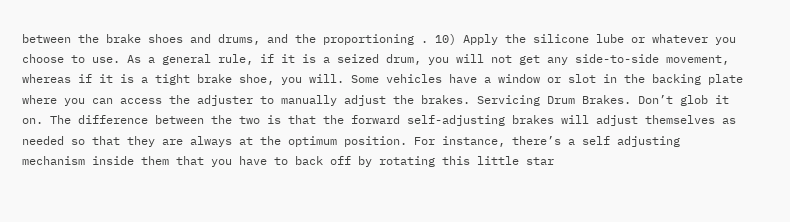between the brake shoes and drums, and the proportioning . 10) Apply the silicone lube or whatever you choose to use. As a general rule, if it is a seized drum, you will not get any side-to-side movement, whereas if it is a tight brake shoe, you will. Some vehicles have a window or slot in the backing plate where you can access the adjuster to manually adjust the brakes. Servicing Drum Brakes. Don’t glob it on. The difference between the two is that the forward self-adjusting brakes will adjust themselves as needed so that they are always at the optimum position. For instance, there’s a self adjusting mechanism inside them that you have to back off by rotating this little star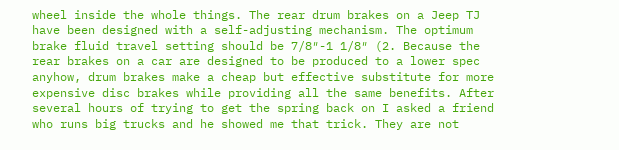wheel inside the whole things. The rear drum brakes on a Jeep TJ have been designed with a self-adjusting mechanism. The optimum brake fluid travel setting should be 7/8″-1 1/8″ (2. Because the rear brakes on a car are designed to be produced to a lower spec anyhow, drum brakes make a cheap but effective substitute for more expensive disc brakes while providing all the same benefits. After several hours of trying to get the spring back on I asked a friend who runs big trucks and he showed me that trick. They are not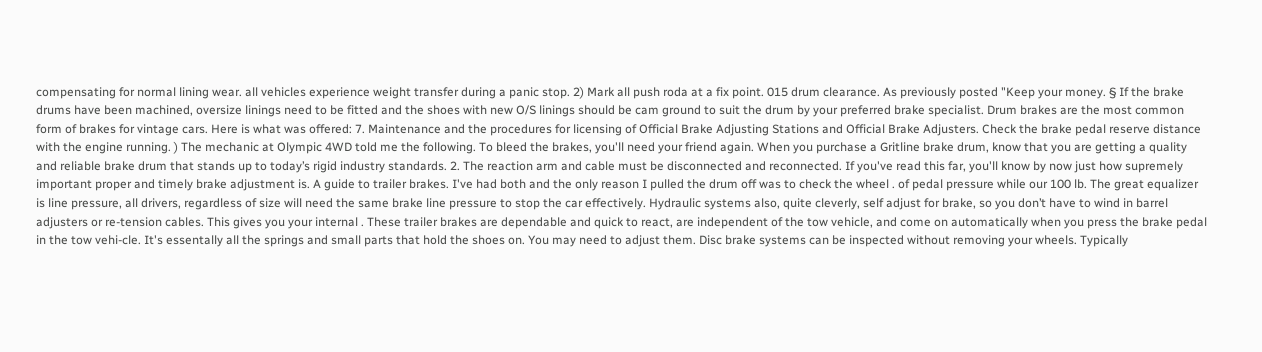compensating for normal lining wear. all vehicles experience weight transfer during a panic stop. 2) Mark all push roda at a fix point. 015 drum clearance. As previously posted "Keep your money. § If the brake drums have been machined, oversize linings need to be fitted and the shoes with new O/S linings should be cam ground to suit the drum by your preferred brake specialist. Drum brakes are the most common form of brakes for vintage cars. Here is what was offered: 7. Maintenance and the procedures for licensing of Official Brake Adjusting Stations and Official Brake Adjusters. Check the brake pedal reserve distance with the engine running. ) The mechanic at Olympic 4WD told me the following. To bleed the brakes, you'll need your friend again. When you purchase a Gritline brake drum, know that you are getting a quality and reliable brake drum that stands up to today’s rigid industry standards. 2. The reaction arm and cable must be disconnected and reconnected. If you've read this far, you'll know by now just how supremely important proper and timely brake adjustment is. A guide to trailer brakes. I've had both and the only reason I pulled the drum off was to check the wheel . of pedal pressure while our 100 lb. The great equalizer is line pressure, all drivers, regardless of size will need the same brake line pressure to stop the car effectively. Hydraulic systems also, quite cleverly, self adjust for brake, so you don’t have to wind in barrel adjusters or re-tension cables. This gives you your internal . These trailer brakes are dependable and quick to react, are independent of the tow vehicle, and come on automatically when you press the brake pedal in the tow vehi-cle. It's essentally all the springs and small parts that hold the shoes on. You may need to adjust them. Disc brake systems can be inspected without removing your wheels. Typically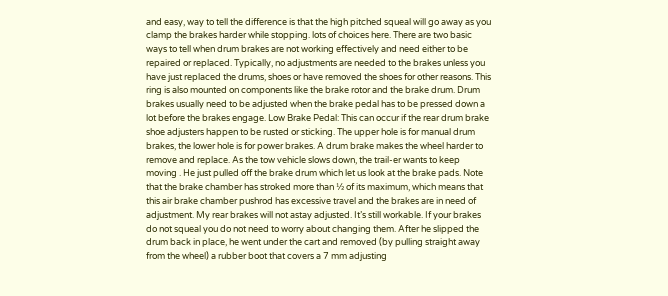and easy, way to tell the difference is that the high pitched squeal will go away as you clamp the brakes harder while stopping. lots of choices here. There are two basic ways to tell when drum brakes are not working effectively and need either to be repaired or replaced. Typically, no adjustments are needed to the brakes unless you have just replaced the drums, shoes or have removed the shoes for other reasons. This ring is also mounted on components like the brake rotor and the brake drum. Drum brakes usually need to be adjusted when the brake pedal has to be pressed down a lot before the brakes engage. Low Brake Pedal: This can occur if the rear drum brake shoe adjusters happen to be rusted or sticking. The upper hole is for manual drum brakes, the lower hole is for power brakes. A drum brake makes the wheel harder to remove and replace. As the tow vehicle slows down, the trail-er wants to keep moving . He just pulled off the brake drum which let us look at the brake pads. Note that the brake chamber has stroked more than ½ of its maximum, which means that this air brake chamber pushrod has excessive travel and the brakes are in need of adjustment. My rear brakes will not astay adjusted. It’s still workable. If your brakes do not squeal you do not need to worry about changing them. After he slipped the drum back in place, he went under the cart and removed (by pulling straight away from the wheel) a rubber boot that covers a 7 mm adjusting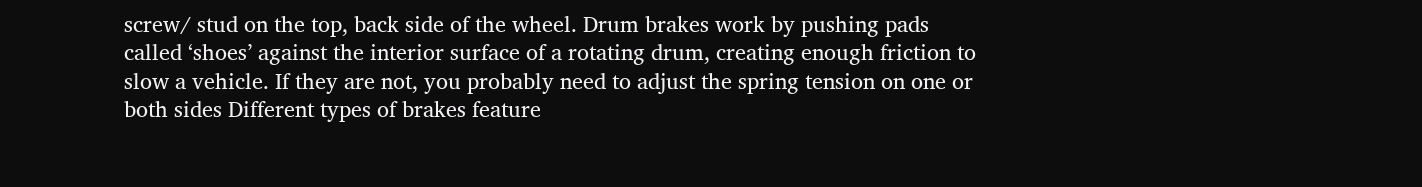screw/ stud on the top, back side of the wheel. Drum brakes work by pushing pads called ‘shoes’ against the interior surface of a rotating drum, creating enough friction to slow a vehicle. If they are not, you probably need to adjust the spring tension on one or both sides Different types of brakes feature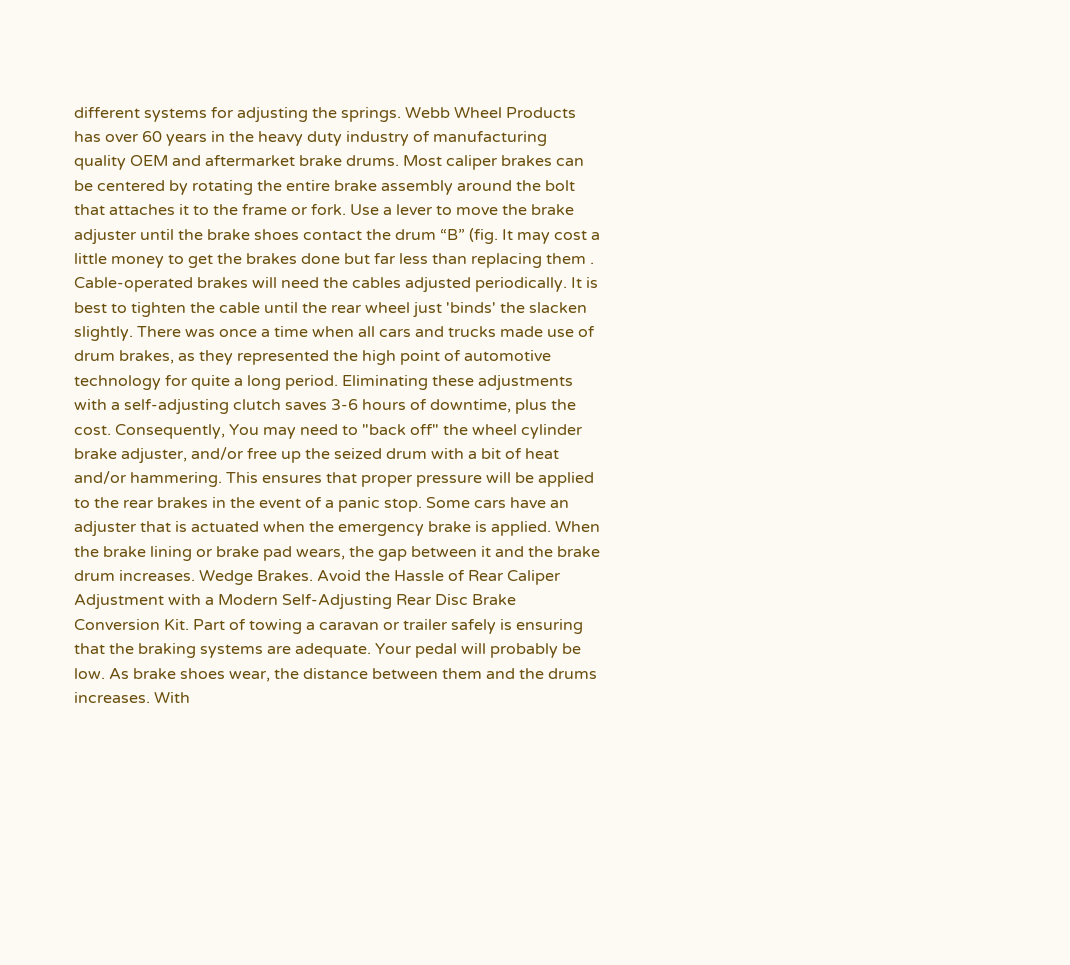different systems for adjusting the springs. Webb Wheel Products has over 60 years in the heavy duty industry of manufacturing quality OEM and aftermarket brake drums. Most caliper brakes can be centered by rotating the entire brake assembly around the bolt that attaches it to the frame or fork. Use a lever to move the brake adjuster until the brake shoes contact the drum “B” (fig. It may cost a little money to get the brakes done but far less than replacing them . Cable-operated brakes will need the cables adjusted periodically. It is best to tighten the cable until the rear wheel just 'binds' the slacken slightly. There was once a time when all cars and trucks made use of drum brakes, as they represented the high point of automotive technology for quite a long period. Eliminating these adjustments with a self-adjusting clutch saves 3-6 hours of downtime, plus the cost. Consequently, You may need to "back off" the wheel cylinder brake adjuster, and/or free up the seized drum with a bit of heat and/or hammering. This ensures that proper pressure will be applied to the rear brakes in the event of a panic stop. Some cars have an adjuster that is actuated when the emergency brake is applied. When the brake lining or brake pad wears, the gap between it and the brake drum increases. Wedge Brakes. Avoid the Hassle of Rear Caliper Adjustment with a Modern Self-Adjusting Rear Disc Brake Conversion Kit. Part of towing a caravan or trailer safely is ensuring that the braking systems are adequate. Your pedal will probably be low. As brake shoes wear, the distance between them and the drums increases. With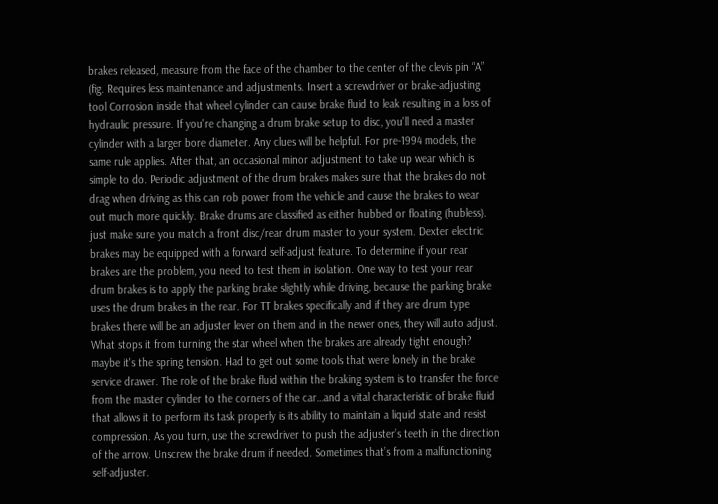brakes released, measure from the face of the chamber to the center of the clevis pin “A” (fig. Requires less maintenance and adjustments. Insert a screwdriver or brake-adjusting tool Corrosion inside that wheel cylinder can cause brake fluid to leak resulting in a loss of hydraulic pressure. If you're changing a drum brake setup to disc, you'll need a master cylinder with a larger bore diameter. Any clues will be helpful. For pre-1994 models, the same rule applies. After that, an occasional minor adjustment to take up wear which is simple to do. Periodic adjustment of the drum brakes makes sure that the brakes do not drag when driving as this can rob power from the vehicle and cause the brakes to wear out much more quickly. Brake drums are classified as either hubbed or floating (hubless). just make sure you match a front disc/rear drum master to your system. Dexter electric brakes may be equipped with a forward self-adjust feature. To determine if your rear brakes are the problem, you need to test them in isolation. One way to test your rear drum brakes is to apply the parking brake slightly while driving, because the parking brake uses the drum brakes in the rear. For TT brakes specifically and if they are drum type brakes there will be an adjuster lever on them and in the newer ones, they will auto adjust. What stops it from turning the star wheel when the brakes are already tight enough? maybe it's the spring tension. Had to get out some tools that were lonely in the brake service drawer. The role of the brake fluid within the braking system is to transfer the force from the master cylinder to the corners of the car…and a vital characteristic of brake fluid that allows it to perform its task properly is its ability to maintain a liquid state and resist compression. As you turn, use the screwdriver to push the adjuster’s teeth in the direction of the arrow. Unscrew the brake drum if needed. Sometimes that’s from a malfunctioning self-adjuster.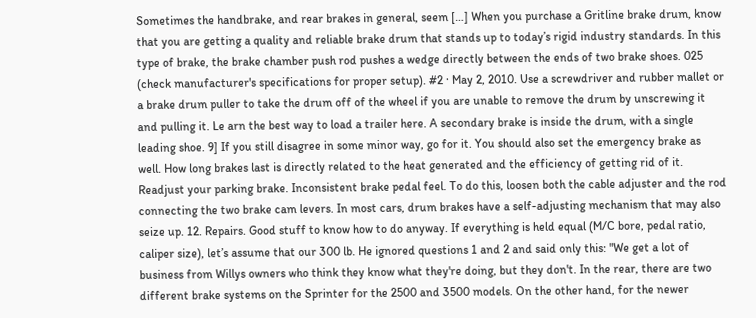Sometimes the handbrake, and rear brakes in general, seem […] When you purchase a Gritline brake drum, know that you are getting a quality and reliable brake drum that stands up to today’s rigid industry standards. In this type of brake, the brake chamber push rod pushes a wedge directly between the ends of two brake shoes. 025 (check manufacturer's specifications for proper setup). #2 · May 2, 2010. Use a screwdriver and rubber mallet or a brake drum puller to take the drum off of the wheel if you are unable to remove the drum by unscrewing it and pulling it. Le arn the best way to load a trailer here. A secondary brake is inside the drum, with a single leading shoe. 9] If you still disagree in some minor way, go for it. You should also set the emergency brake as well. How long brakes last is directly related to the heat generated and the efficiency of getting rid of it. Readjust your parking brake. Inconsistent brake pedal feel. To do this, loosen both the cable adjuster and the rod connecting the two brake cam levers. In most cars, drum brakes have a self-adjusting mechanism that may also seize up. 12. Repairs. Good stuff to know how to do anyway. If everything is held equal (M/C bore, pedal ratio, caliper size), let’s assume that our 300 lb. He ignored questions 1 and 2 and said only this: "We get a lot of business from Willys owners who think they know what they're doing, but they don't. In the rear, there are two different brake systems on the Sprinter for the 2500 and 3500 models. On the other hand, for the newer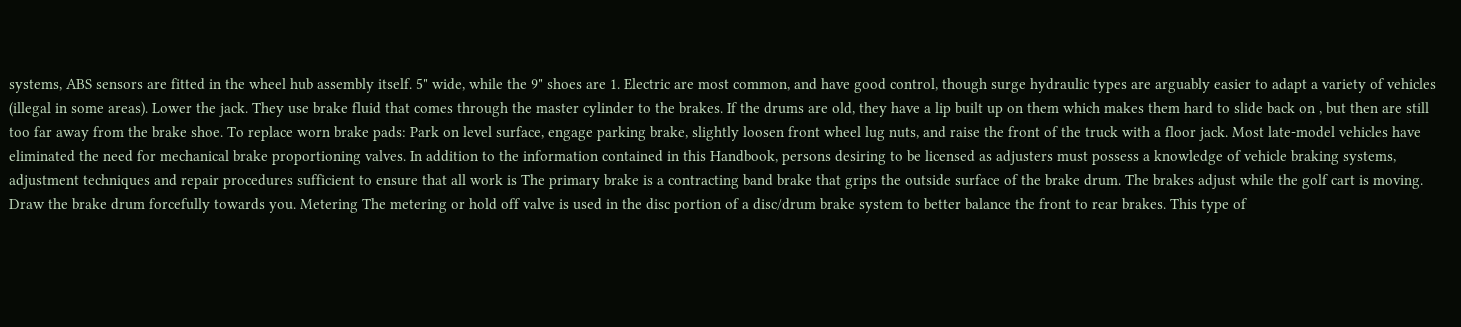systems, ABS sensors are fitted in the wheel hub assembly itself. 5" wide, while the 9" shoes are 1. Electric are most common, and have good control, though surge hydraulic types are arguably easier to adapt a variety of vehicles (illegal in some areas). Lower the jack. They use brake fluid that comes through the master cylinder to the brakes. If the drums are old, they have a lip built up on them which makes them hard to slide back on , but then are still too far away from the brake shoe. To replace worn brake pads: Park on level surface, engage parking brake, slightly loosen front wheel lug nuts, and raise the front of the truck with a floor jack. Most late-model vehicles have eliminated the need for mechanical brake proportioning valves. In addition to the information contained in this Handbook, persons desiring to be licensed as adjusters must possess a knowledge of vehicle braking systems, adjustment techniques and repair procedures sufficient to ensure that all work is The primary brake is a contracting band brake that grips the outside surface of the brake drum. The brakes adjust while the golf cart is moving. Draw the brake drum forcefully towards you. Metering The metering or hold off valve is used in the disc portion of a disc/drum brake system to better balance the front to rear brakes. This type of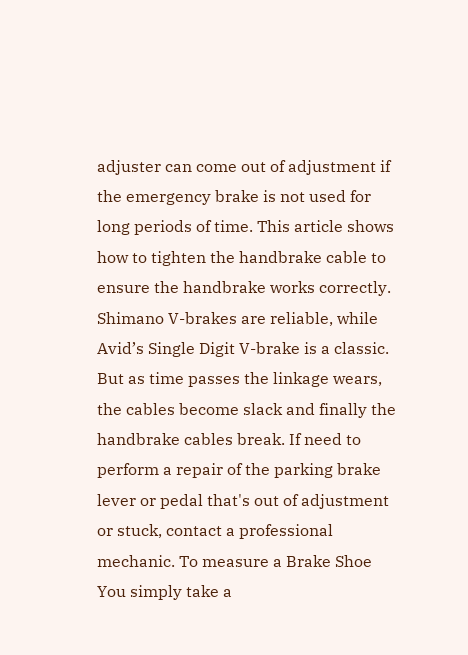adjuster can come out of adjustment if the emergency brake is not used for long periods of time. This article shows how to tighten the handbrake cable to ensure the handbrake works correctly. Shimano V-brakes are reliable, while Avid’s Single Digit V-brake is a classic. But as time passes the linkage wears, the cables become slack and finally the handbrake cables break. If need to perform a repair of the parking brake lever or pedal that's out of adjustment or stuck, contact a professional mechanic. To measure a Brake Shoe You simply take a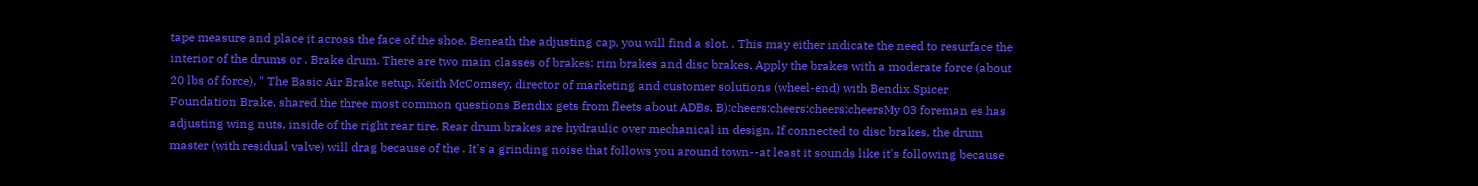tape measure and place it across the face of the shoe. Beneath the adjusting cap, you will find a slot. . This may either indicate the need to resurface the interior of the drums or . Brake drum. There are two main classes of brakes: rim brakes and disc brakes. Apply the brakes with a moderate force (about 20 lbs of force). " The Basic Air Brake setup. Keith McComsey, director of marketing and customer solutions (wheel-end) with Bendix Spicer Foundation Brake, shared the three most common questions Bendix gets from fleets about ADBs. B):cheers:cheers:cheers:cheersMy 03 foreman es has adjusting wing nuts, inside of the right rear tire. Rear drum brakes are hydraulic over mechanical in design. If connected to disc brakes, the drum master (with residual valve) will drag because of the . It's a grinding noise that follows you around town--at least it sounds like it's following because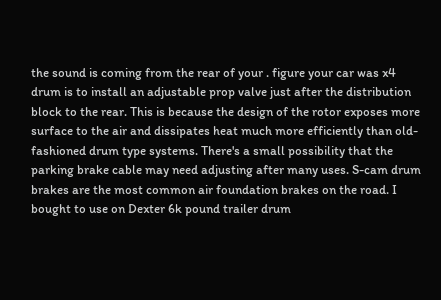the sound is coming from the rear of your . figure your car was x4 drum is to install an adjustable prop valve just after the distribution block to the rear. This is because the design of the rotor exposes more surface to the air and dissipates heat much more efficiently than old-fashioned drum type systems. There's a small possibility that the parking brake cable may need adjusting after many uses. S-cam drum brakes are the most common air foundation brakes on the road. I bought to use on Dexter 6k pound trailer drum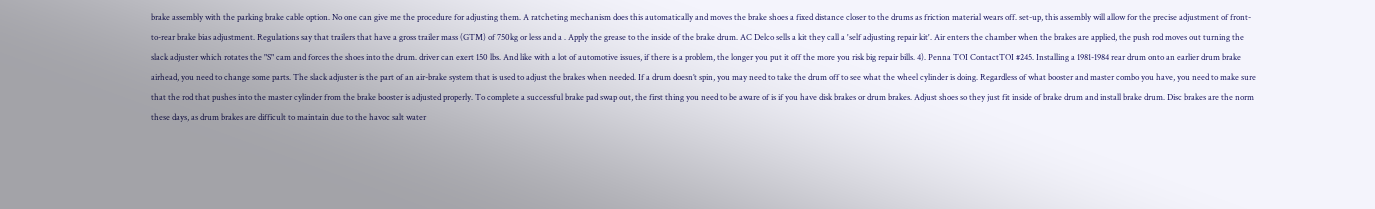brake assembly with the parking brake cable option. No one can give me the procedure for adjusting them. A ratcheting mechanism does this automatically and moves the brake shoes a fixed distance closer to the drums as friction material wears off. set-up, this assembly will allow for the precise adjustment of front-to-rear brake bias adjustment. Regulations say that trailers that have a gross trailer mass (GTM) of 750kg or less and a . Apply the grease to the inside of the brake drum. AC Delco sells a kit they call a 'self adjusting repair kit'. Air enters the chamber when the brakes are applied, the push rod moves out turning the slack adjuster which rotates the "S" cam and forces the shoes into the drum. driver can exert 150 lbs. And like with a lot of automotive issues, if there is a problem, the longer you put it off the more you risk big repair bills. 4). Penna TOI ContactTOI #245. Installing a 1981-1984 rear drum onto an earlier drum brake airhead, you need to change some parts. The slack adjuster is the part of an air-brake system that is used to adjust the brakes when needed. If a drum doesn’t spin, you may need to take the drum off to see what the wheel cylinder is doing. Regardless of what booster and master combo you have, you need to make sure that the rod that pushes into the master cylinder from the brake booster is adjusted properly. To complete a successful brake pad swap out, the first thing you need to be aware of is if you have disk brakes or drum brakes. Adjust shoes so they just fit inside of brake drum and install brake drum. Disc brakes are the norm these days, as drum brakes are difficult to maintain due to the havoc salt water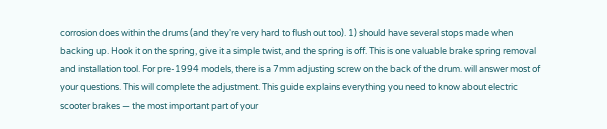corrosion does within the drums (and they're very hard to flush out too). 1) should have several stops made when backing up. Hook it on the spring, give it a simple twist, and the spring is off. This is one valuable brake spring removal and installation tool. For pre-1994 models, there is a 7mm adjusting screw on the back of the drum. will answer most of your questions. This will complete the adjustment. This guide explains everything you need to know about electric scooter brakes — the most important part of your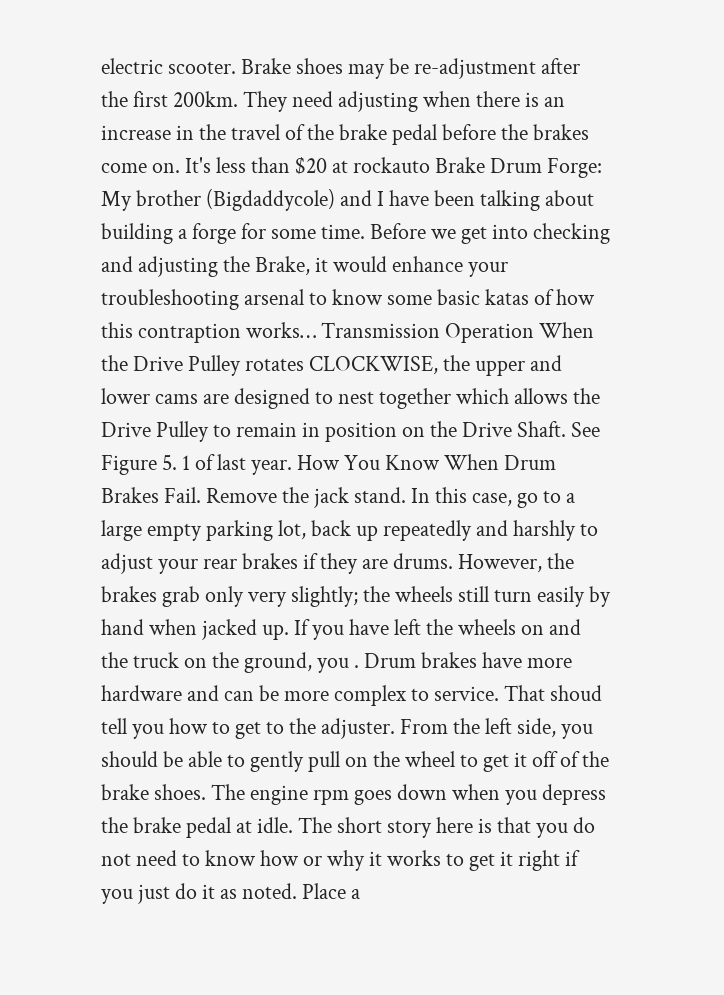electric scooter. Brake shoes may be re-adjustment after the first 200km. They need adjusting when there is an increase in the travel of the brake pedal before the brakes come on. It's less than $20 at rockauto Brake Drum Forge: My brother (Bigdaddycole) and I have been talking about building a forge for some time. Before we get into checking and adjusting the Brake, it would enhance your troubleshooting arsenal to know some basic katas of how this contraption works… Transmission Operation When the Drive Pulley rotates CLOCKWISE, the upper and lower cams are designed to nest together which allows the Drive Pulley to remain in position on the Drive Shaft. See Figure 5. 1 of last year. How You Know When Drum Brakes Fail. Remove the jack stand. In this case, go to a large empty parking lot, back up repeatedly and harshly to adjust your rear brakes if they are drums. However, the brakes grab only very slightly; the wheels still turn easily by hand when jacked up. If you have left the wheels on and the truck on the ground, you . Drum brakes have more hardware and can be more complex to service. That shoud tell you how to get to the adjuster. From the left side, you should be able to gently pull on the wheel to get it off of the brake shoes. The engine rpm goes down when you depress the brake pedal at idle. The short story here is that you do not need to know how or why it works to get it right if you just do it as noted. Place a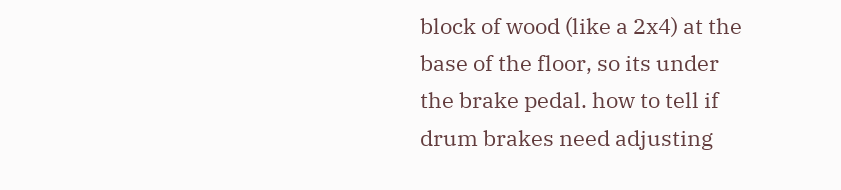block of wood (like a 2x4) at the base of the floor, so its under the brake pedal. how to tell if drum brakes need adjusting